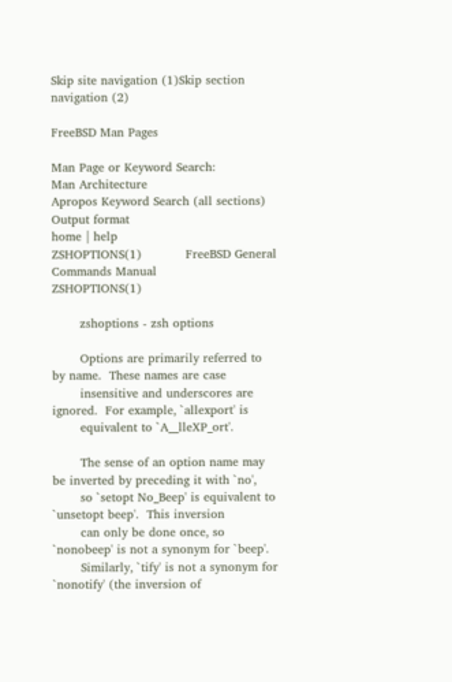Skip site navigation (1)Skip section navigation (2)

FreeBSD Man Pages

Man Page or Keyword Search:
Man Architecture
Apropos Keyword Search (all sections) Output format
home | help
ZSHOPTIONS(1)           FreeBSD General Commands Manual          ZSHOPTIONS(1)

       zshoptions - zsh options

       Options are primarily referred to by name.  These names are case
       insensitive and underscores are ignored.  For example, `allexport' is
       equivalent to `A__lleXP_ort'.

       The sense of an option name may be inverted by preceding it with `no',
       so `setopt No_Beep' is equivalent to `unsetopt beep'.  This inversion
       can only be done once, so `nonobeep' is not a synonym for `beep'.
       Similarly, `tify' is not a synonym for `nonotify' (the inversion of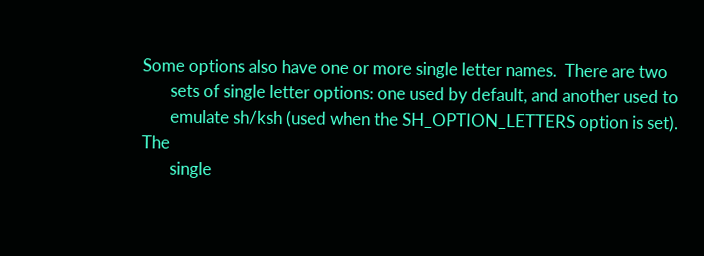Some options also have one or more single letter names.  There are two
       sets of single letter options: one used by default, and another used to
       emulate sh/ksh (used when the SH_OPTION_LETTERS option is set).  The
       single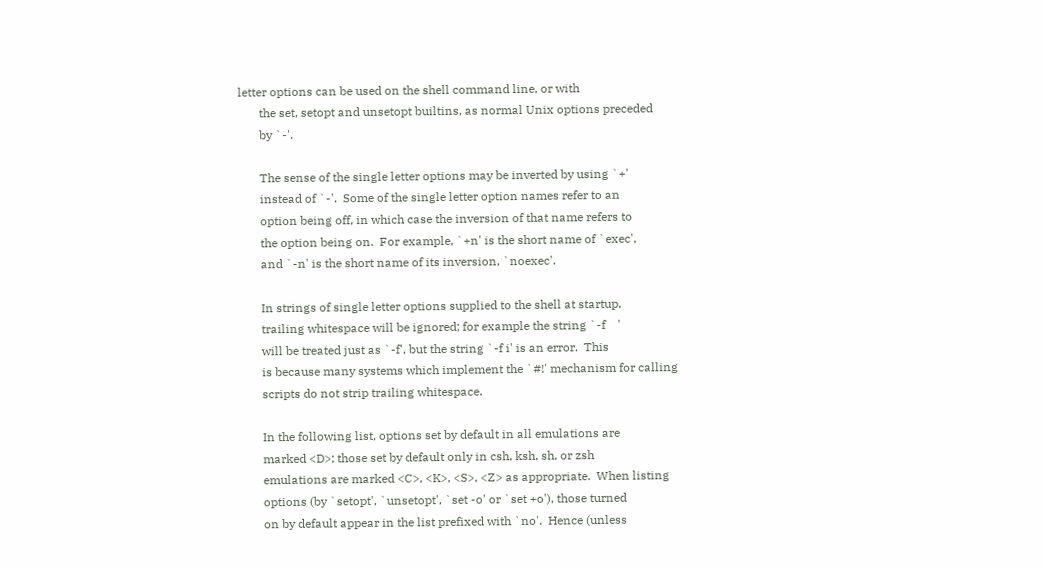letter options can be used on the shell command line, or with
       the set, setopt and unsetopt builtins, as normal Unix options preceded
       by `-'.

       The sense of the single letter options may be inverted by using `+'
       instead of `-'.  Some of the single letter option names refer to an
       option being off, in which case the inversion of that name refers to
       the option being on.  For example, `+n' is the short name of `exec',
       and `-n' is the short name of its inversion, `noexec'.

       In strings of single letter options supplied to the shell at startup,
       trailing whitespace will be ignored; for example the string `-f    '
       will be treated just as `-f', but the string `-f i' is an error.  This
       is because many systems which implement the `#!' mechanism for calling
       scripts do not strip trailing whitespace.

       In the following list, options set by default in all emulations are
       marked <D>; those set by default only in csh, ksh, sh, or zsh
       emulations are marked <C>, <K>, <S>, <Z> as appropriate.  When listing
       options (by `setopt', `unsetopt', `set -o' or `set +o'), those turned
       on by default appear in the list prefixed with `no'.  Hence (unless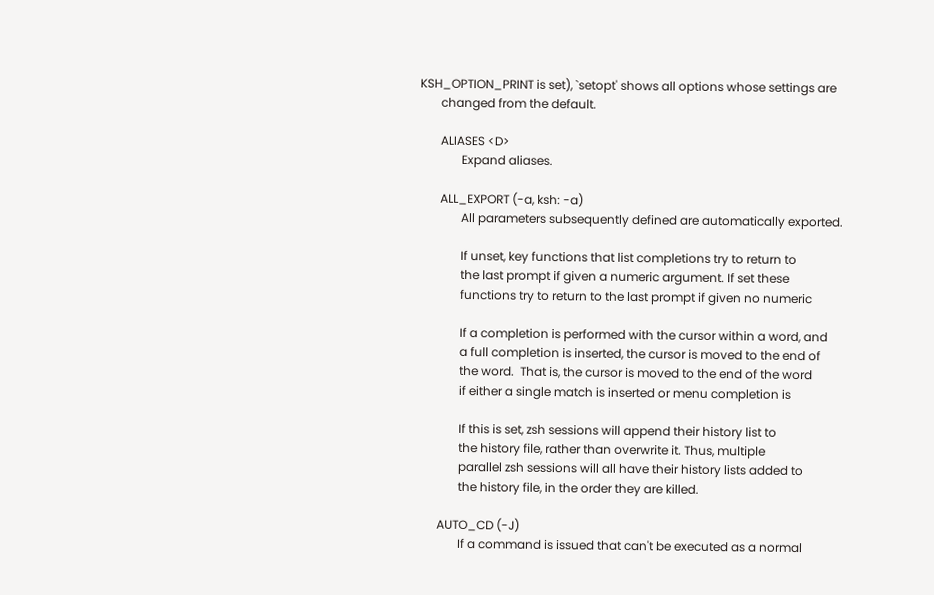KSH_OPTION_PRINT is set), `setopt' shows all options whose settings are
       changed from the default.

       ALIASES <D>
              Expand aliases.

       ALL_EXPORT (-a, ksh: -a)
              All parameters subsequently defined are automatically exported.

              If unset, key functions that list completions try to return to
              the last prompt if given a numeric argument. If set these
              functions try to return to the last prompt if given no numeric

              If a completion is performed with the cursor within a word, and
              a full completion is inserted, the cursor is moved to the end of
              the word.  That is, the cursor is moved to the end of the word
              if either a single match is inserted or menu completion is

              If this is set, zsh sessions will append their history list to
              the history file, rather than overwrite it. Thus, multiple
              parallel zsh sessions will all have their history lists added to
              the history file, in the order they are killed.

       AUTO_CD (-J)
              If a command is issued that can't be executed as a normal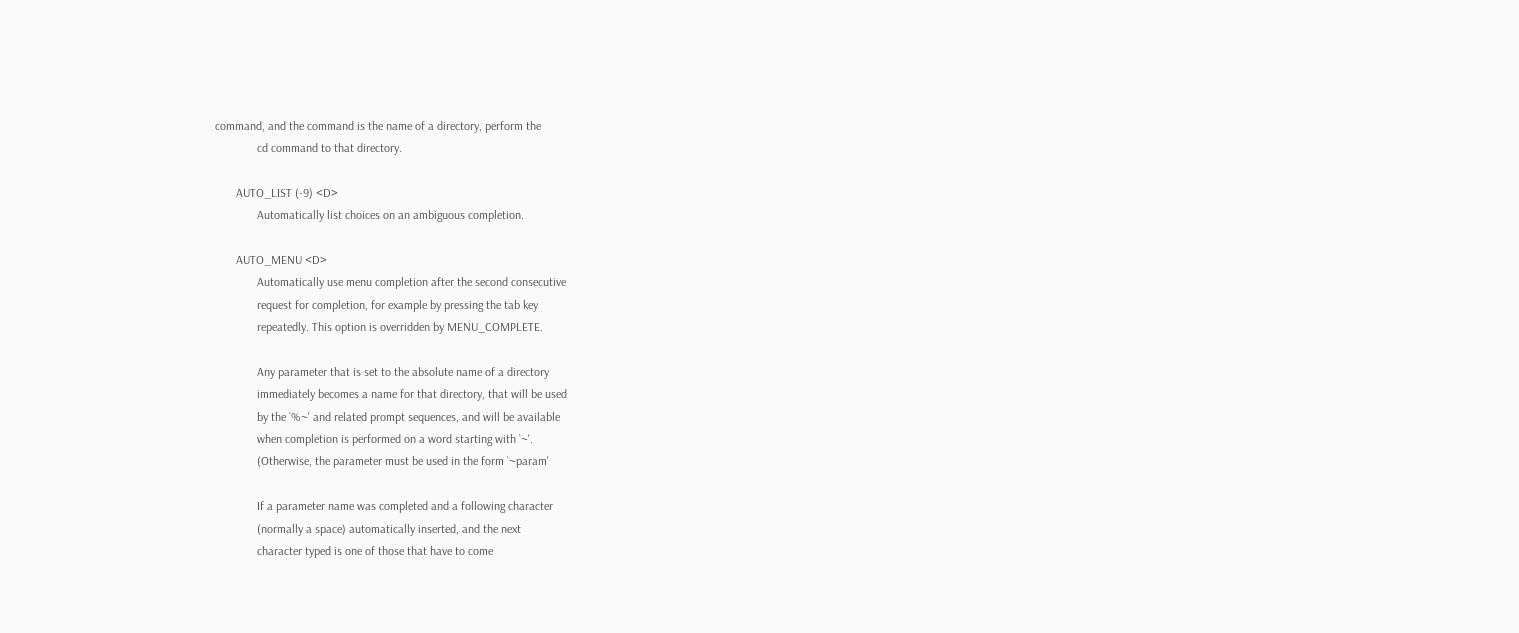command, and the command is the name of a directory, perform the
              cd command to that directory.

       AUTO_LIST (-9) <D>
              Automatically list choices on an ambiguous completion.

       AUTO_MENU <D>
              Automatically use menu completion after the second consecutive
              request for completion, for example by pressing the tab key
              repeatedly. This option is overridden by MENU_COMPLETE.

              Any parameter that is set to the absolute name of a directory
              immediately becomes a name for that directory, that will be used
              by the `%~' and related prompt sequences, and will be available
              when completion is performed on a word starting with `~'.
              (Otherwise, the parameter must be used in the form `~param'

              If a parameter name was completed and a following character
              (normally a space) automatically inserted, and the next
              character typed is one of those that have to come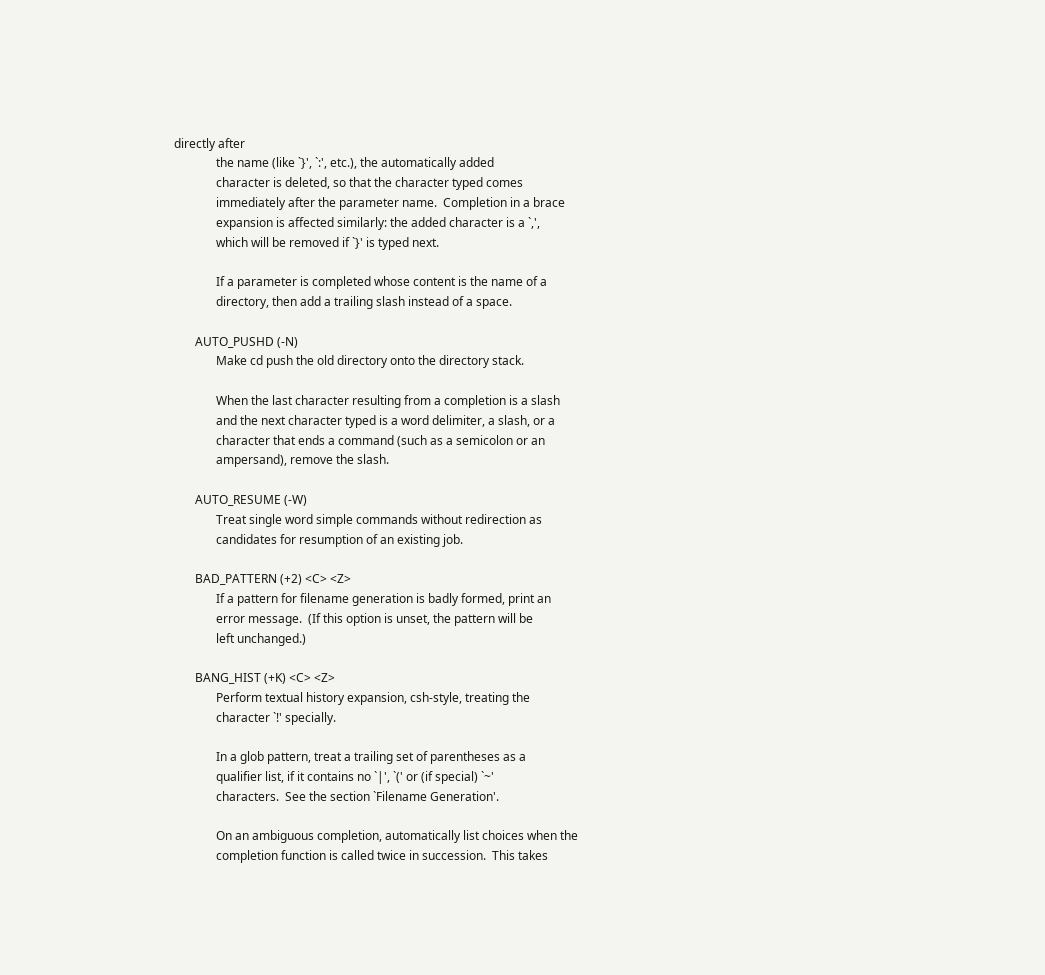directly after
              the name (like `}', `:', etc.), the automatically added
              character is deleted, so that the character typed comes
              immediately after the parameter name.  Completion in a brace
              expansion is affected similarly: the added character is a `,',
              which will be removed if `}' is typed next.

              If a parameter is completed whose content is the name of a
              directory, then add a trailing slash instead of a space.

       AUTO_PUSHD (-N)
              Make cd push the old directory onto the directory stack.

              When the last character resulting from a completion is a slash
              and the next character typed is a word delimiter, a slash, or a
              character that ends a command (such as a semicolon or an
              ampersand), remove the slash.

       AUTO_RESUME (-W)
              Treat single word simple commands without redirection as
              candidates for resumption of an existing job.

       BAD_PATTERN (+2) <C> <Z>
              If a pattern for filename generation is badly formed, print an
              error message.  (If this option is unset, the pattern will be
              left unchanged.)

       BANG_HIST (+K) <C> <Z>
              Perform textual history expansion, csh-style, treating the
              character `!' specially.

              In a glob pattern, treat a trailing set of parentheses as a
              qualifier list, if it contains no `|', `(' or (if special) `~'
              characters.  See the section `Filename Generation'.

              On an ambiguous completion, automatically list choices when the
              completion function is called twice in succession.  This takes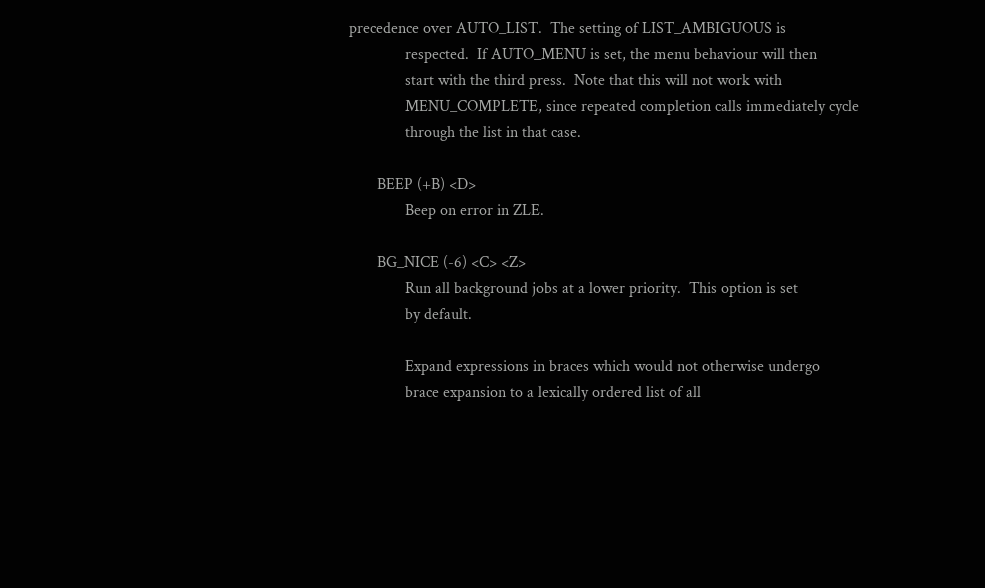precedence over AUTO_LIST.  The setting of LIST_AMBIGUOUS is
              respected.  If AUTO_MENU is set, the menu behaviour will then
              start with the third press.  Note that this will not work with
              MENU_COMPLETE, since repeated completion calls immediately cycle
              through the list in that case.

       BEEP (+B) <D>
              Beep on error in ZLE.

       BG_NICE (-6) <C> <Z>
              Run all background jobs at a lower priority.  This option is set
              by default.

              Expand expressions in braces which would not otherwise undergo
              brace expansion to a lexically ordered list of all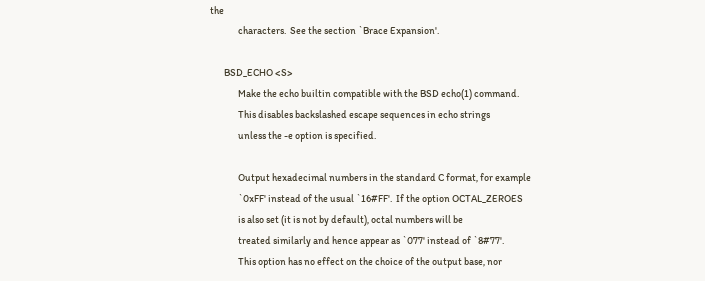the
              characters.  See the section `Brace Expansion'.

       BSD_ECHO <S>
              Make the echo builtin compatible with the BSD echo(1) command.
              This disables backslashed escape sequences in echo strings
              unless the -e option is specified.

              Output hexadecimal numbers in the standard C format, for example
              `0xFF' instead of the usual `16#FF'.  If the option OCTAL_ZEROES
              is also set (it is not by default), octal numbers will be
              treated similarly and hence appear as `077' instead of `8#77'.
              This option has no effect on the choice of the output base, nor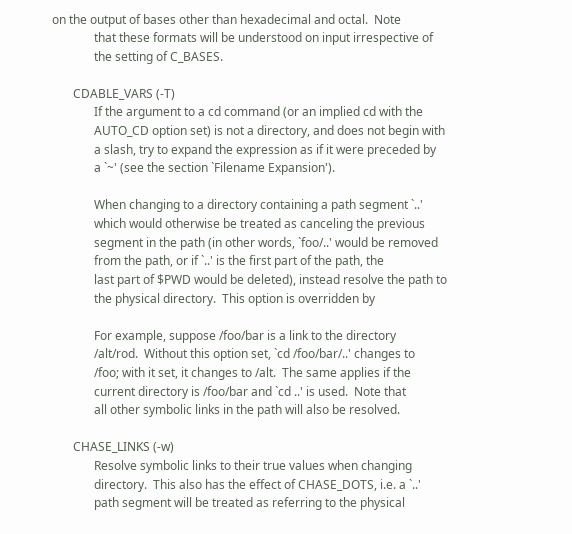on the output of bases other than hexadecimal and octal.  Note
              that these formats will be understood on input irrespective of
              the setting of C_BASES.

       CDABLE_VARS (-T)
              If the argument to a cd command (or an implied cd with the
              AUTO_CD option set) is not a directory, and does not begin with
              a slash, try to expand the expression as if it were preceded by
              a `~' (see the section `Filename Expansion').

              When changing to a directory containing a path segment `..'
              which would otherwise be treated as canceling the previous
              segment in the path (in other words, `foo/..' would be removed
              from the path, or if `..' is the first part of the path, the
              last part of $PWD would be deleted), instead resolve the path to
              the physical directory.  This option is overridden by

              For example, suppose /foo/bar is a link to the directory
              /alt/rod.  Without this option set, `cd /foo/bar/..' changes to
              /foo; with it set, it changes to /alt.  The same applies if the
              current directory is /foo/bar and `cd ..' is used.  Note that
              all other symbolic links in the path will also be resolved.

       CHASE_LINKS (-w)
              Resolve symbolic links to their true values when changing
              directory.  This also has the effect of CHASE_DOTS, i.e. a `..'
              path segment will be treated as referring to the physical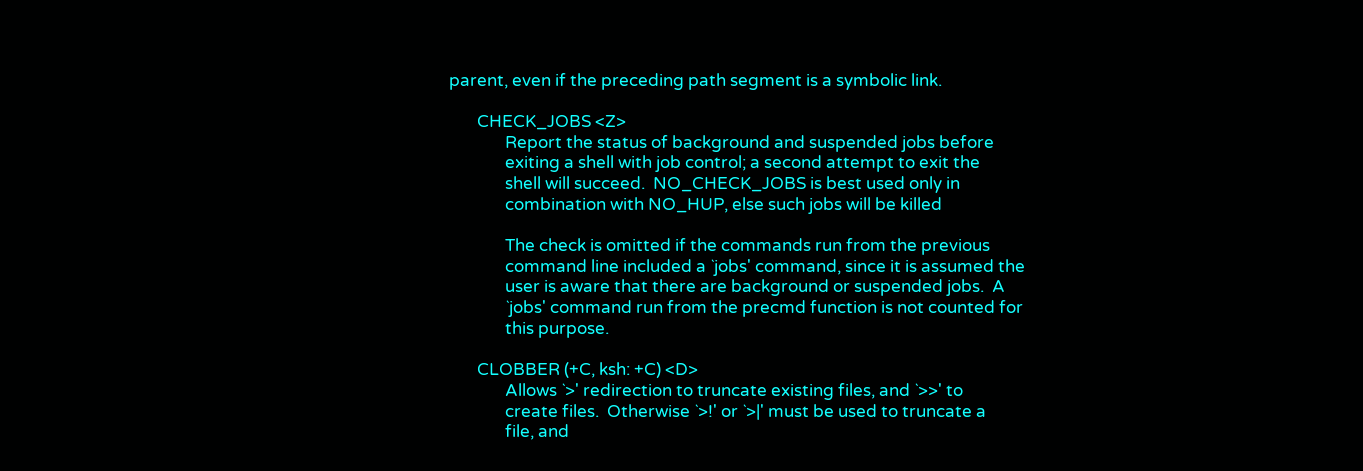parent, even if the preceding path segment is a symbolic link.

       CHECK_JOBS <Z>
              Report the status of background and suspended jobs before
              exiting a shell with job control; a second attempt to exit the
              shell will succeed.  NO_CHECK_JOBS is best used only in
              combination with NO_HUP, else such jobs will be killed

              The check is omitted if the commands run from the previous
              command line included a `jobs' command, since it is assumed the
              user is aware that there are background or suspended jobs.  A
              `jobs' command run from the precmd function is not counted for
              this purpose.

       CLOBBER (+C, ksh: +C) <D>
              Allows `>' redirection to truncate existing files, and `>>' to
              create files.  Otherwise `>!' or `>|' must be used to truncate a
              file, and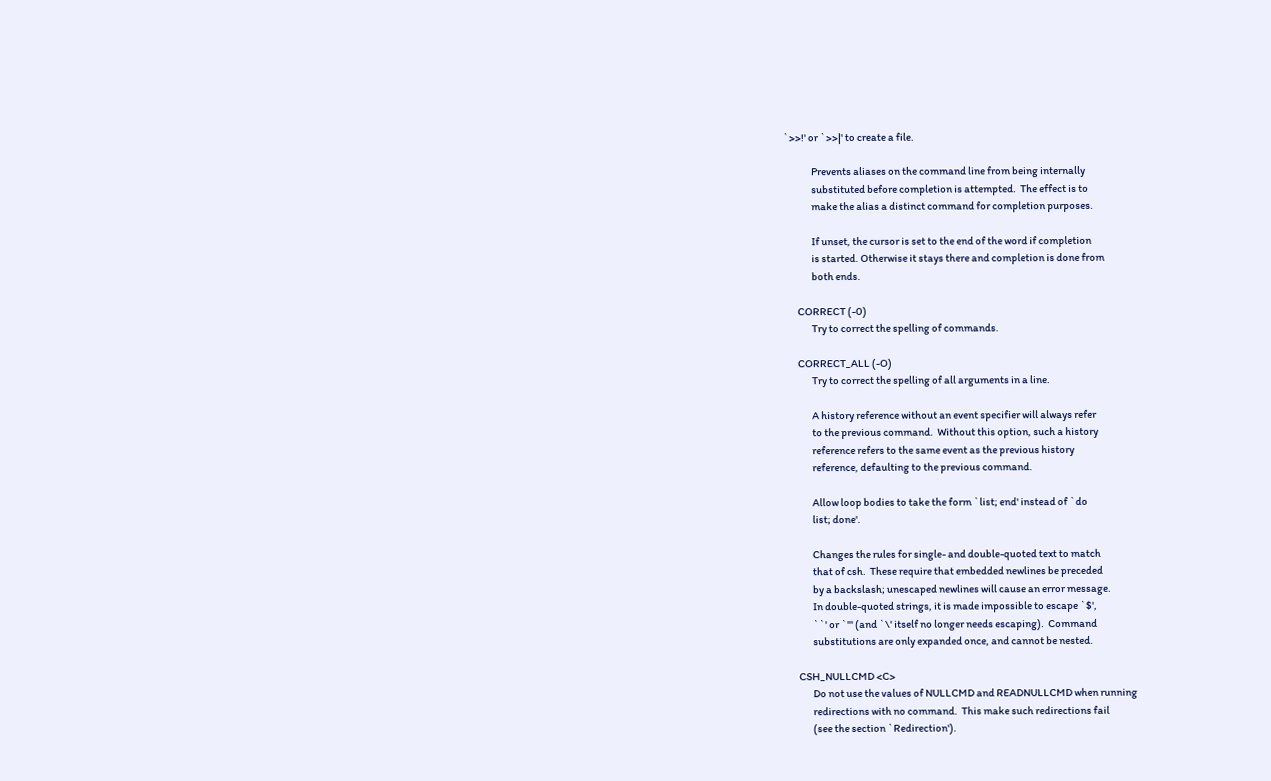`>>!' or `>>|' to create a file.

              Prevents aliases on the command line from being internally
              substituted before completion is attempted.  The effect is to
              make the alias a distinct command for completion purposes.

              If unset, the cursor is set to the end of the word if completion
              is started. Otherwise it stays there and completion is done from
              both ends.

       CORRECT (-0)
              Try to correct the spelling of commands.

       CORRECT_ALL (-O)
              Try to correct the spelling of all arguments in a line.

              A history reference without an event specifier will always refer
              to the previous command.  Without this option, such a history
              reference refers to the same event as the previous history
              reference, defaulting to the previous command.

              Allow loop bodies to take the form `list; end' instead of `do
              list; done'.

              Changes the rules for single- and double-quoted text to match
              that of csh.  These require that embedded newlines be preceded
              by a backslash; unescaped newlines will cause an error message.
              In double-quoted strings, it is made impossible to escape `$',
              ``' or `"' (and `\' itself no longer needs escaping).  Command
              substitutions are only expanded once, and cannot be nested.

       CSH_NULLCMD <C>
              Do not use the values of NULLCMD and READNULLCMD when running
              redirections with no command.  This make such redirections fail
              (see the section `Redirection').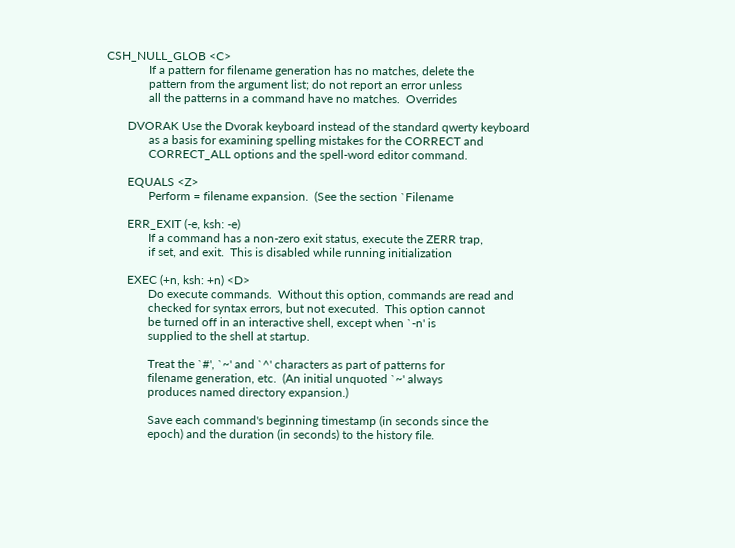CSH_NULL_GLOB <C>
              If a pattern for filename generation has no matches, delete the
              pattern from the argument list; do not report an error unless
              all the patterns in a command have no matches.  Overrides

       DVORAK Use the Dvorak keyboard instead of the standard qwerty keyboard
              as a basis for examining spelling mistakes for the CORRECT and
              CORRECT_ALL options and the spell-word editor command.

       EQUALS <Z>
              Perform = filename expansion.  (See the section `Filename

       ERR_EXIT (-e, ksh: -e)
              If a command has a non-zero exit status, execute the ZERR trap,
              if set, and exit.  This is disabled while running initialization

       EXEC (+n, ksh: +n) <D>
              Do execute commands.  Without this option, commands are read and
              checked for syntax errors, but not executed.  This option cannot
              be turned off in an interactive shell, except when `-n' is
              supplied to the shell at startup.

              Treat the `#', `~' and `^' characters as part of patterns for
              filename generation, etc.  (An initial unquoted `~' always
              produces named directory expansion.)

              Save each command's beginning timestamp (in seconds since the
              epoch) and the duration (in seconds) to the history file.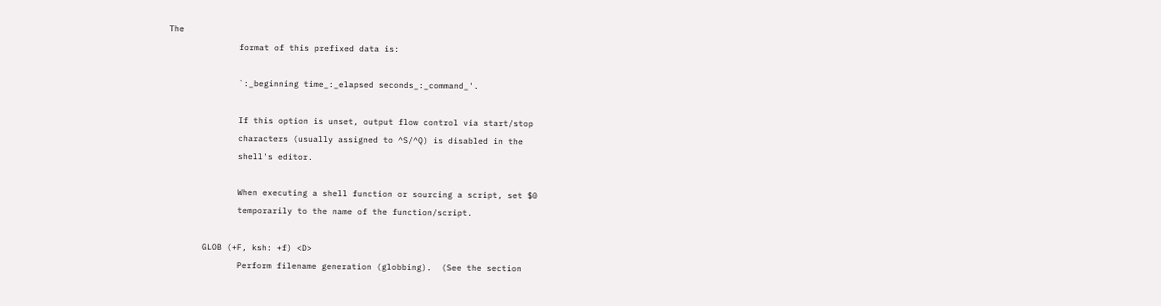The
              format of this prefixed data is:

              `:_beginning time_:_elapsed seconds_:_command_'.

              If this option is unset, output flow control via start/stop
              characters (usually assigned to ^S/^Q) is disabled in the
              shell's editor.

              When executing a shell function or sourcing a script, set $0
              temporarily to the name of the function/script.

       GLOB (+F, ksh: +f) <D>
              Perform filename generation (globbing).  (See the section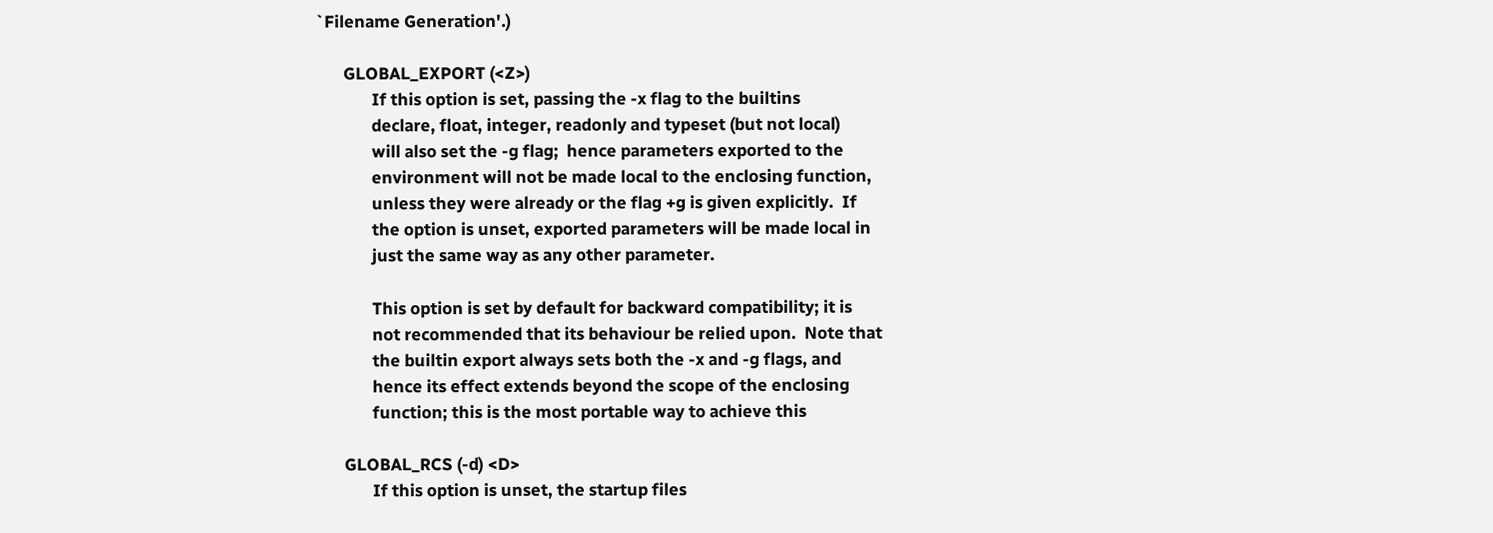`Filename Generation'.)

       GLOBAL_EXPORT (<Z>)
              If this option is set, passing the -x flag to the builtins
              declare, float, integer, readonly and typeset (but not local)
              will also set the -g flag;  hence parameters exported to the
              environment will not be made local to the enclosing function,
              unless they were already or the flag +g is given explicitly.  If
              the option is unset, exported parameters will be made local in
              just the same way as any other parameter.

              This option is set by default for backward compatibility; it is
              not recommended that its behaviour be relied upon.  Note that
              the builtin export always sets both the -x and -g flags, and
              hence its effect extends beyond the scope of the enclosing
              function; this is the most portable way to achieve this

       GLOBAL_RCS (-d) <D>
              If this option is unset, the startup files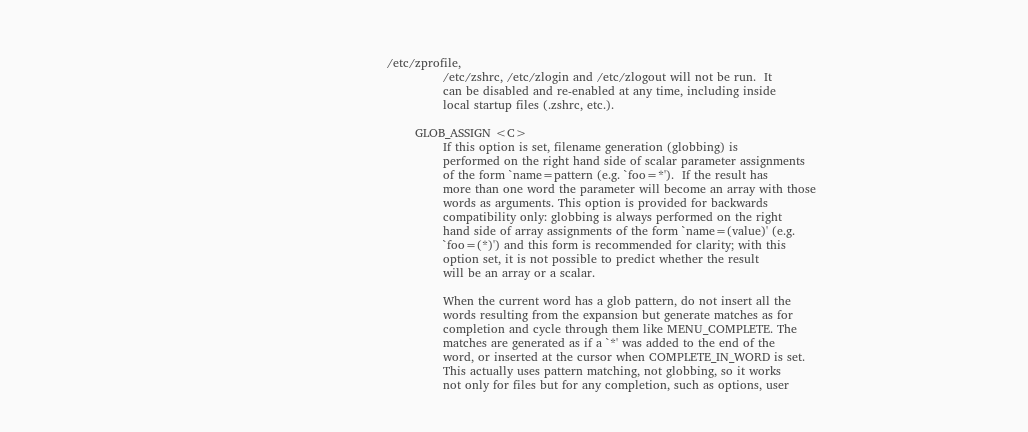/etc/zprofile,
              /etc/zshrc, /etc/zlogin and /etc/zlogout will not be run.  It
              can be disabled and re-enabled at any time, including inside
              local startup files (.zshrc, etc.).

       GLOB_ASSIGN <C>
              If this option is set, filename generation (globbing) is
              performed on the right hand side of scalar parameter assignments
              of the form `name=pattern (e.g. `foo=*').  If the result has
              more than one word the parameter will become an array with those
              words as arguments. This option is provided for backwards
              compatibility only: globbing is always performed on the right
              hand side of array assignments of the form `name=(value)' (e.g.
              `foo=(*)') and this form is recommended for clarity; with this
              option set, it is not possible to predict whether the result
              will be an array or a scalar.

              When the current word has a glob pattern, do not insert all the
              words resulting from the expansion but generate matches as for
              completion and cycle through them like MENU_COMPLETE. The
              matches are generated as if a `*' was added to the end of the
              word, or inserted at the cursor when COMPLETE_IN_WORD is set.
              This actually uses pattern matching, not globbing, so it works
              not only for files but for any completion, such as options, user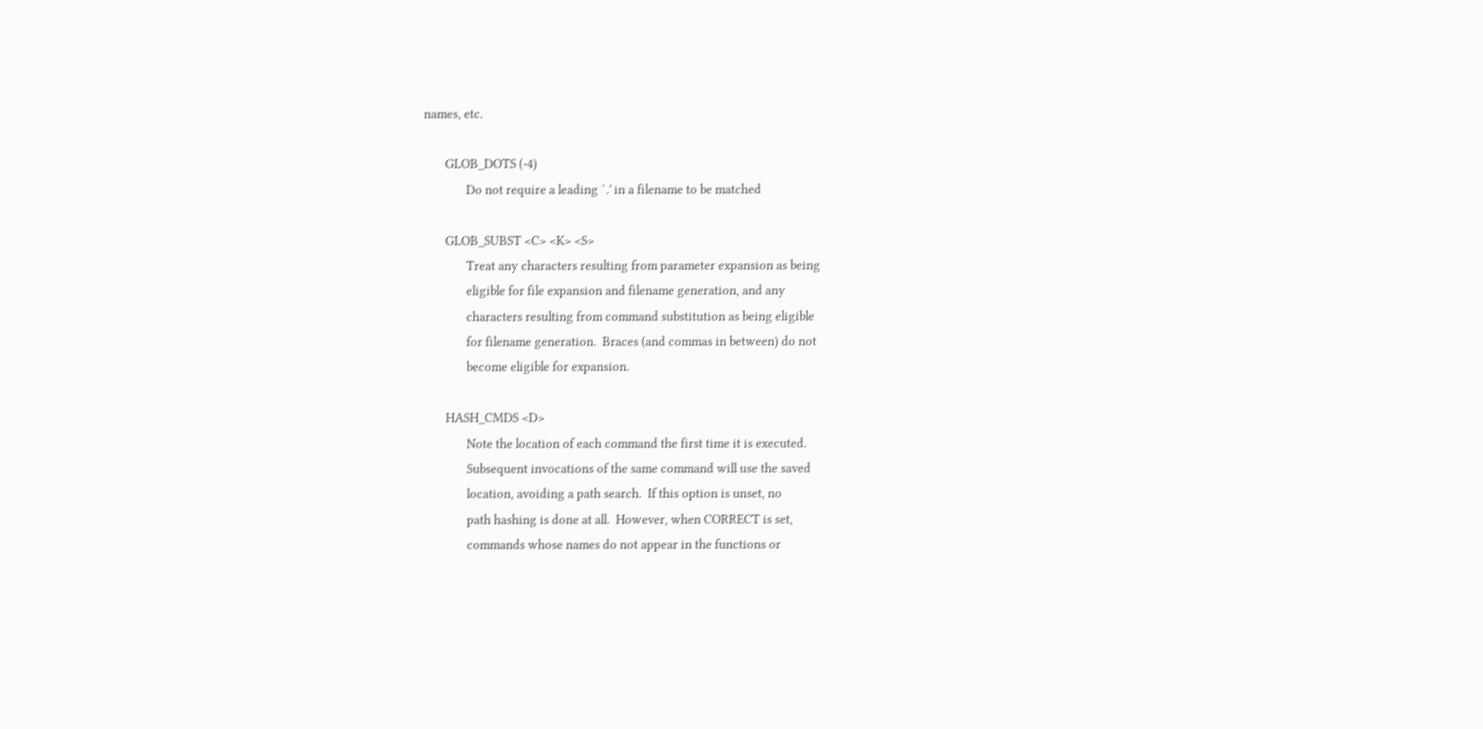names, etc.

       GLOB_DOTS (-4)
              Do not require a leading `.' in a filename to be matched

       GLOB_SUBST <C> <K> <S>
              Treat any characters resulting from parameter expansion as being
              eligible for file expansion and filename generation, and any
              characters resulting from command substitution as being eligible
              for filename generation.  Braces (and commas in between) do not
              become eligible for expansion.

       HASH_CMDS <D>
              Note the location of each command the first time it is executed.
              Subsequent invocations of the same command will use the saved
              location, avoiding a path search.  If this option is unset, no
              path hashing is done at all.  However, when CORRECT is set,
              commands whose names do not appear in the functions or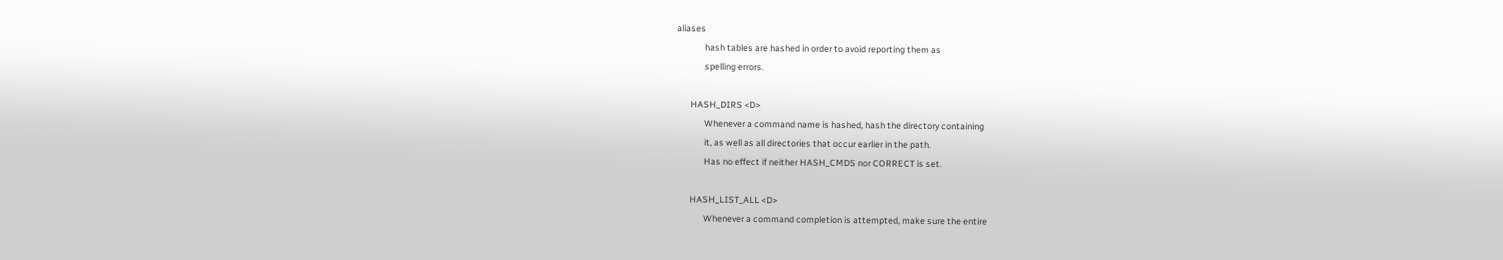aliases
              hash tables are hashed in order to avoid reporting them as
              spelling errors.

       HASH_DIRS <D>
              Whenever a command name is hashed, hash the directory containing
              it, as well as all directories that occur earlier in the path.
              Has no effect if neither HASH_CMDS nor CORRECT is set.

       HASH_LIST_ALL <D>
              Whenever a command completion is attempted, make sure the entire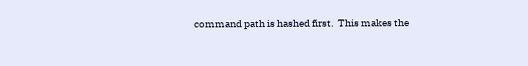command path is hashed first.  This makes the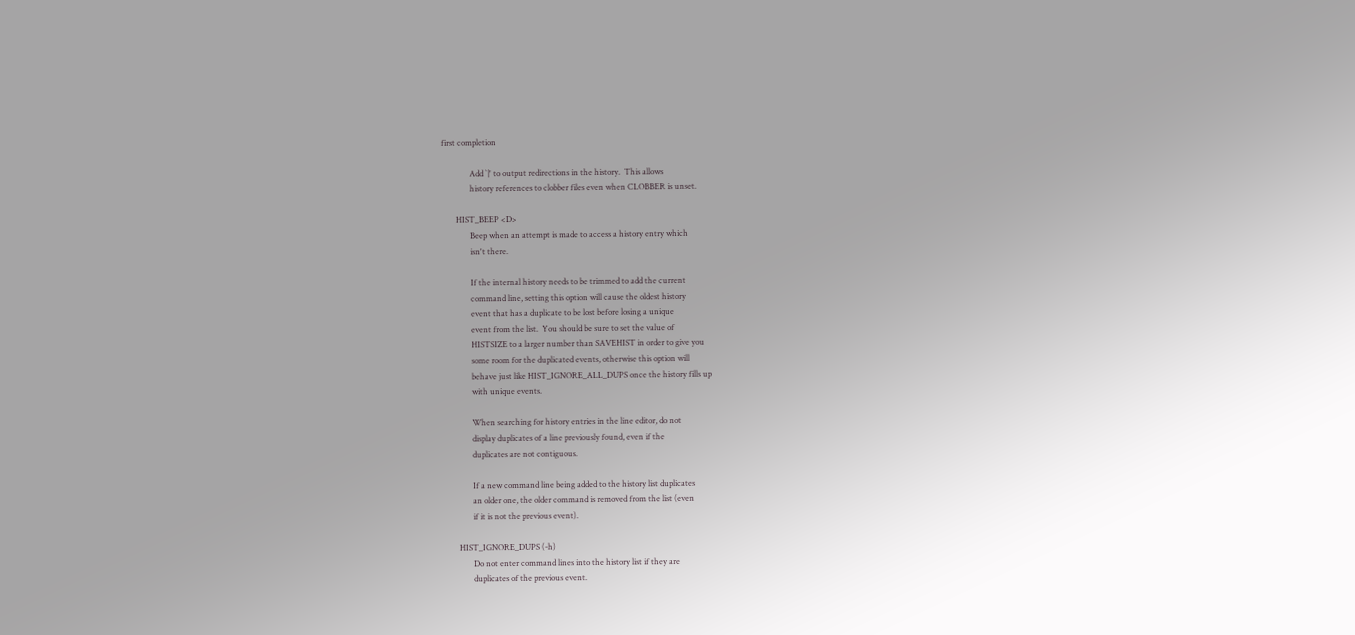first completion

              Add `|' to output redirections in the history.  This allows
              history references to clobber files even when CLOBBER is unset.

       HIST_BEEP <D>
              Beep when an attempt is made to access a history entry which
              isn't there.

              If the internal history needs to be trimmed to add the current
              command line, setting this option will cause the oldest history
              event that has a duplicate to be lost before losing a unique
              event from the list.  You should be sure to set the value of
              HISTSIZE to a larger number than SAVEHIST in order to give you
              some room for the duplicated events, otherwise this option will
              behave just like HIST_IGNORE_ALL_DUPS once the history fills up
              with unique events.

              When searching for history entries in the line editor, do not
              display duplicates of a line previously found, even if the
              duplicates are not contiguous.

              If a new command line being added to the history list duplicates
              an older one, the older command is removed from the list (even
              if it is not the previous event).

       HIST_IGNORE_DUPS (-h)
              Do not enter command lines into the history list if they are
              duplicates of the previous event.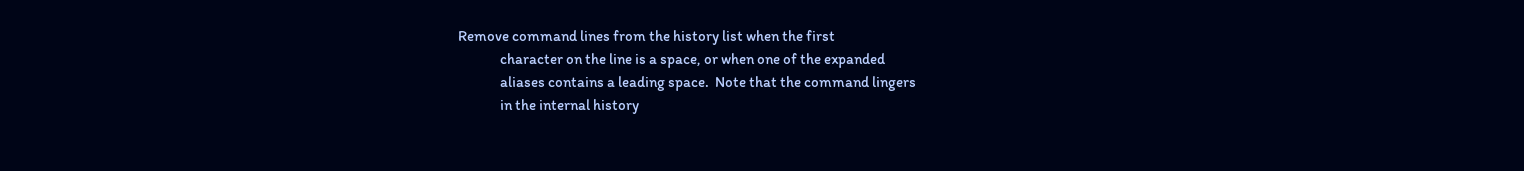Remove command lines from the history list when the first
              character on the line is a space, or when one of the expanded
              aliases contains a leading space.  Note that the command lingers
              in the internal history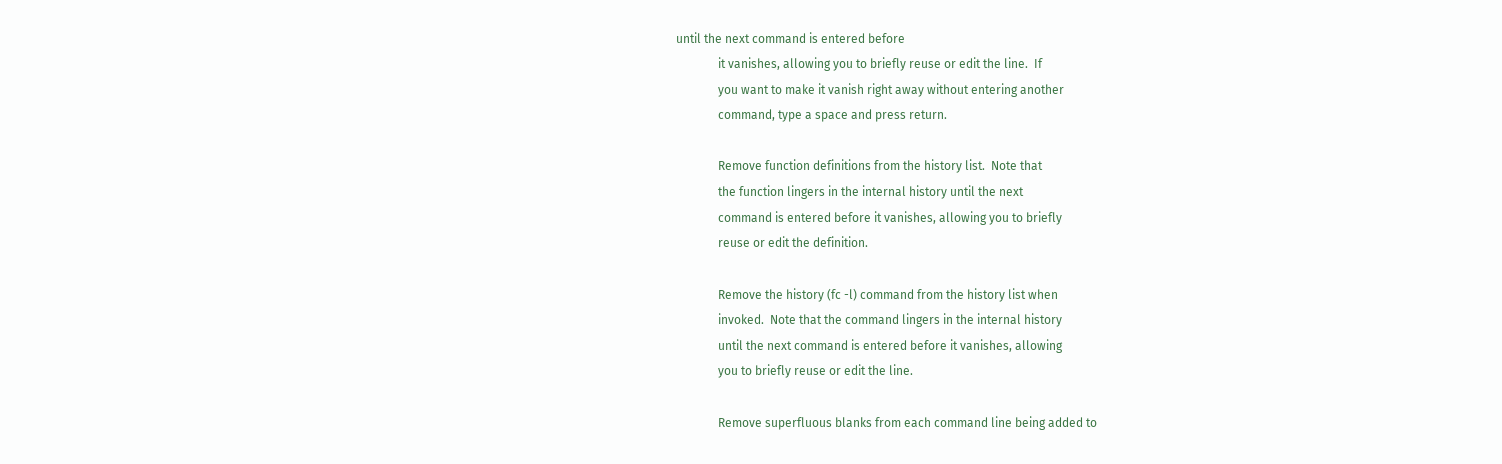until the next command is entered before
              it vanishes, allowing you to briefly reuse or edit the line.  If
              you want to make it vanish right away without entering another
              command, type a space and press return.

              Remove function definitions from the history list.  Note that
              the function lingers in the internal history until the next
              command is entered before it vanishes, allowing you to briefly
              reuse or edit the definition.

              Remove the history (fc -l) command from the history list when
              invoked.  Note that the command lingers in the internal history
              until the next command is entered before it vanishes, allowing
              you to briefly reuse or edit the line.

              Remove superfluous blanks from each command line being added to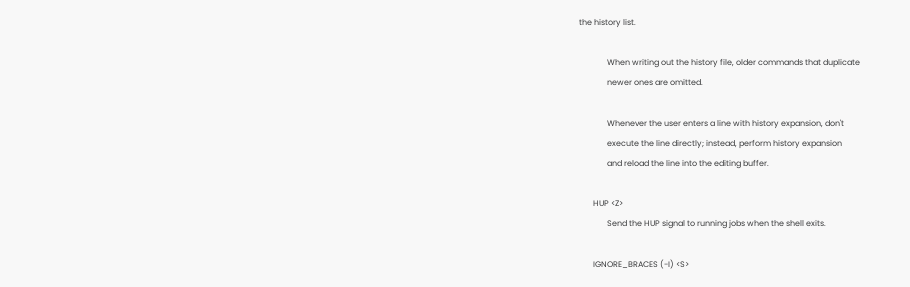the history list.

              When writing out the history file, older commands that duplicate
              newer ones are omitted.

              Whenever the user enters a line with history expansion, don't
              execute the line directly; instead, perform history expansion
              and reload the line into the editing buffer.

       HUP <Z>
              Send the HUP signal to running jobs when the shell exits.

       IGNORE_BRACES (-I) <S>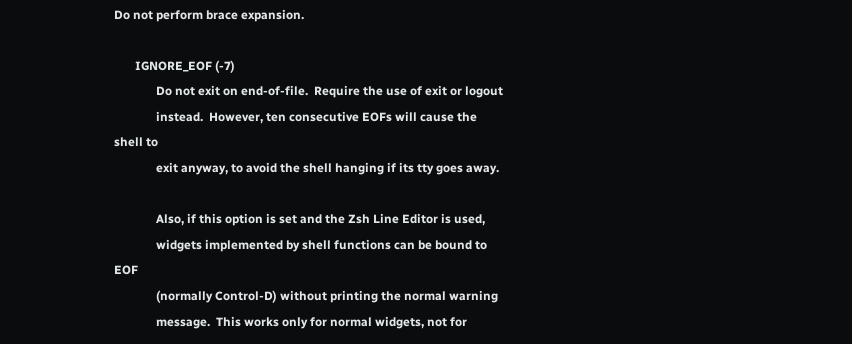Do not perform brace expansion.

       IGNORE_EOF (-7)
              Do not exit on end-of-file.  Require the use of exit or logout
              instead.  However, ten consecutive EOFs will cause the shell to
              exit anyway, to avoid the shell hanging if its tty goes away.

              Also, if this option is set and the Zsh Line Editor is used,
              widgets implemented by shell functions can be bound to EOF
              (normally Control-D) without printing the normal warning
              message.  This works only for normal widgets, not for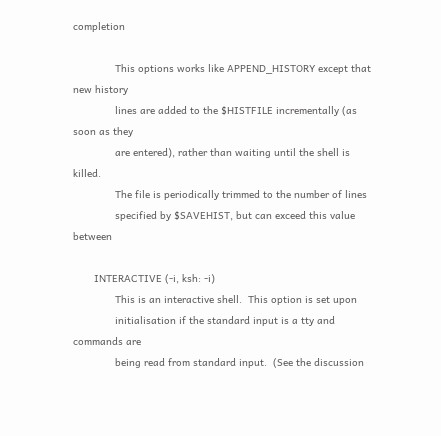completion

              This options works like APPEND_HISTORY except that new history
              lines are added to the $HISTFILE incrementally (as soon as they
              are entered), rather than waiting until the shell is killed.
              The file is periodically trimmed to the number of lines
              specified by $SAVEHIST, but can exceed this value between

       INTERACTIVE (-i, ksh: -i)
              This is an interactive shell.  This option is set upon
              initialisation if the standard input is a tty and commands are
              being read from standard input.  (See the discussion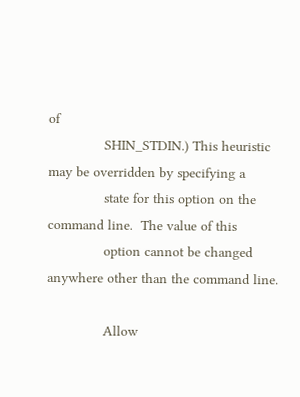of
              SHIN_STDIN.) This heuristic may be overridden by specifying a
              state for this option on the command line.  The value of this
              option cannot be changed anywhere other than the command line.

              Allow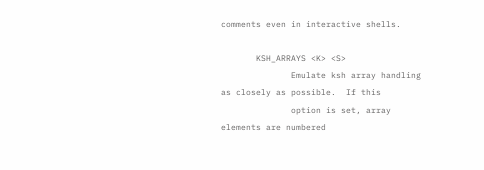comments even in interactive shells.

       KSH_ARRAYS <K> <S>
              Emulate ksh array handling as closely as possible.  If this
              option is set, array elements are numbered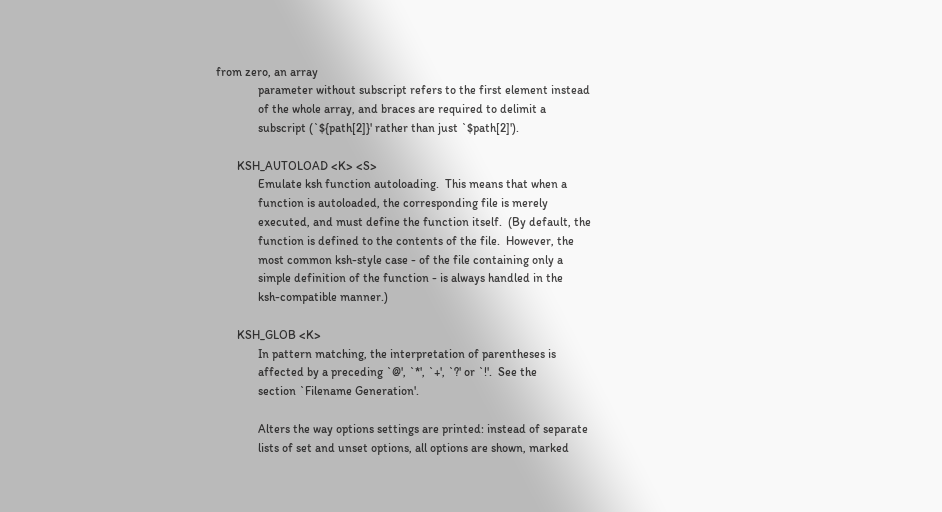from zero, an array
              parameter without subscript refers to the first element instead
              of the whole array, and braces are required to delimit a
              subscript (`${path[2]}' rather than just `$path[2]').

       KSH_AUTOLOAD <K> <S>
              Emulate ksh function autoloading.  This means that when a
              function is autoloaded, the corresponding file is merely
              executed, and must define the function itself.  (By default, the
              function is defined to the contents of the file.  However, the
              most common ksh-style case - of the file containing only a
              simple definition of the function - is always handled in the
              ksh-compatible manner.)

       KSH_GLOB <K>
              In pattern matching, the interpretation of parentheses is
              affected by a preceding `@', `*', `+', `?' or `!'.  See the
              section `Filename Generation'.

              Alters the way options settings are printed: instead of separate
              lists of set and unset options, all options are shown, marked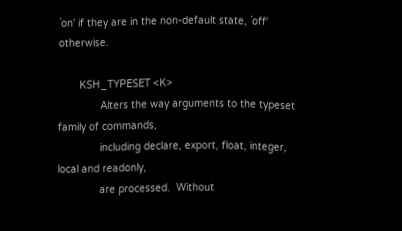`on' if they are in the non-default state, `off' otherwise.

       KSH_TYPESET <K>
              Alters the way arguments to the typeset family of commands,
              including declare, export, float, integer, local and readonly,
              are processed.  Without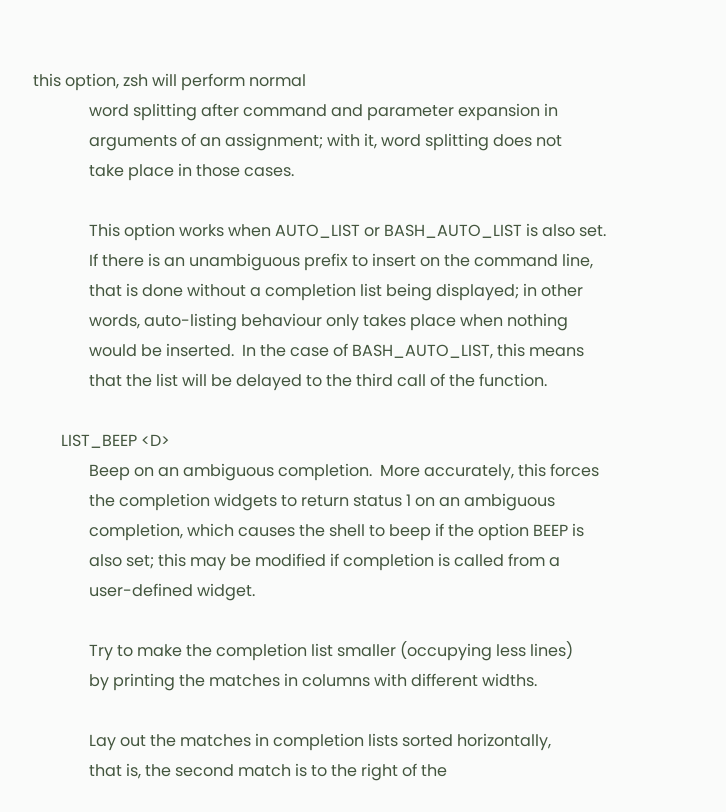this option, zsh will perform normal
              word splitting after command and parameter expansion in
              arguments of an assignment; with it, word splitting does not
              take place in those cases.

              This option works when AUTO_LIST or BASH_AUTO_LIST is also set.
              If there is an unambiguous prefix to insert on the command line,
              that is done without a completion list being displayed; in other
              words, auto-listing behaviour only takes place when nothing
              would be inserted.  In the case of BASH_AUTO_LIST, this means
              that the list will be delayed to the third call of the function.

       LIST_BEEP <D>
              Beep on an ambiguous completion.  More accurately, this forces
              the completion widgets to return status 1 on an ambiguous
              completion, which causes the shell to beep if the option BEEP is
              also set; this may be modified if completion is called from a
              user-defined widget.

              Try to make the completion list smaller (occupying less lines)
              by printing the matches in columns with different widths.

              Lay out the matches in completion lists sorted horizontally,
              that is, the second match is to the right of the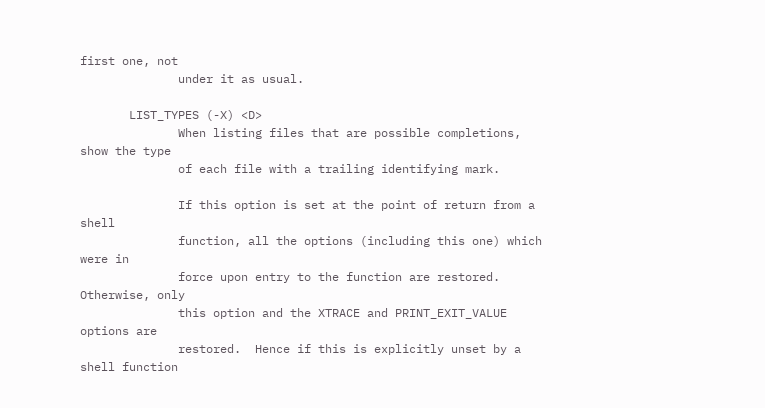first one, not
              under it as usual.

       LIST_TYPES (-X) <D>
              When listing files that are possible completions, show the type
              of each file with a trailing identifying mark.

              If this option is set at the point of return from a shell
              function, all the options (including this one) which were in
              force upon entry to the function are restored.  Otherwise, only
              this option and the XTRACE and PRINT_EXIT_VALUE options are
              restored.  Hence if this is explicitly unset by a shell function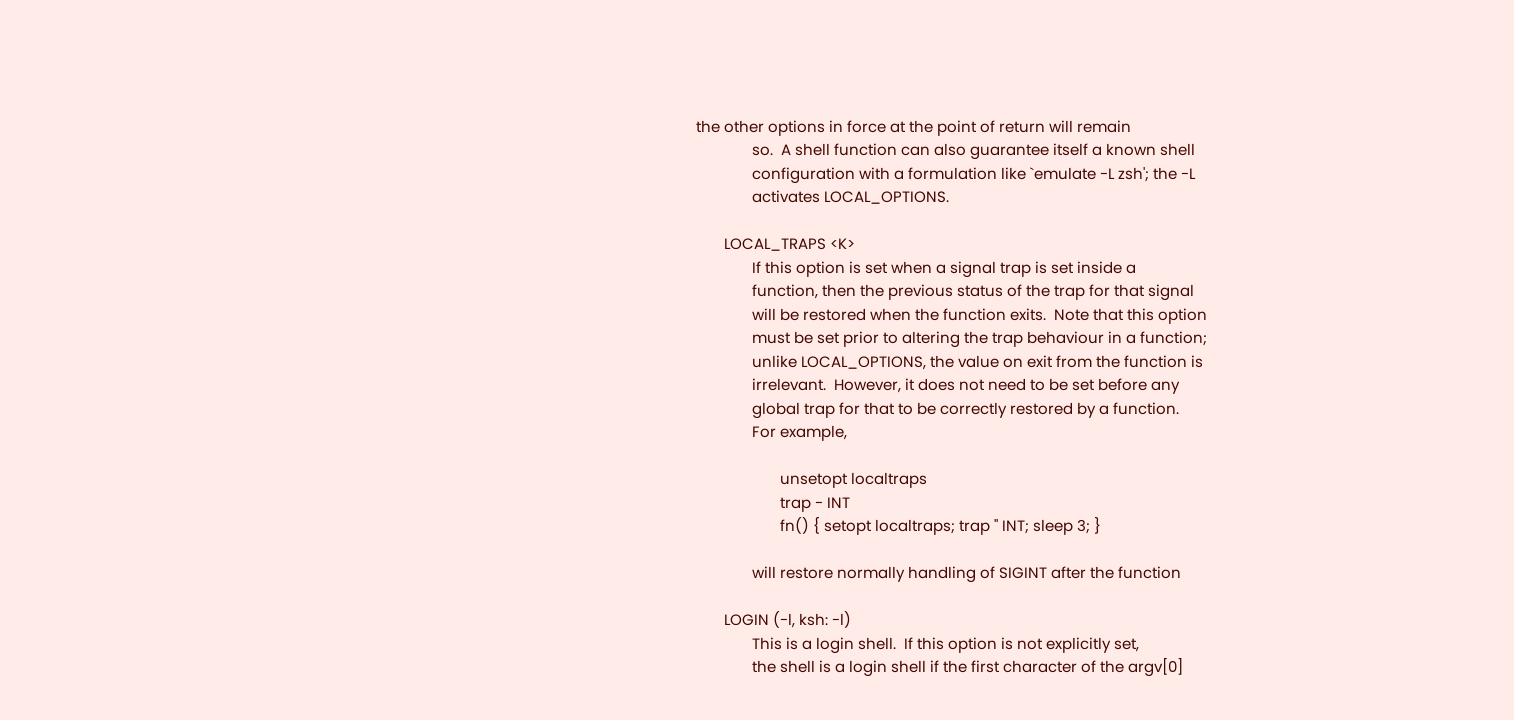the other options in force at the point of return will remain
              so.  A shell function can also guarantee itself a known shell
              configuration with a formulation like `emulate -L zsh'; the -L
              activates LOCAL_OPTIONS.

       LOCAL_TRAPS <K>
              If this option is set when a signal trap is set inside a
              function, then the previous status of the trap for that signal
              will be restored when the function exits.  Note that this option
              must be set prior to altering the trap behaviour in a function;
              unlike LOCAL_OPTIONS, the value on exit from the function is
              irrelevant.  However, it does not need to be set before any
              global trap for that to be correctly restored by a function.
              For example,

                     unsetopt localtraps
                     trap - INT
                     fn() { setopt localtraps; trap '' INT; sleep 3; }

              will restore normally handling of SIGINT after the function

       LOGIN (-l, ksh: -l)
              This is a login shell.  If this option is not explicitly set,
              the shell is a login shell if the first character of the argv[0]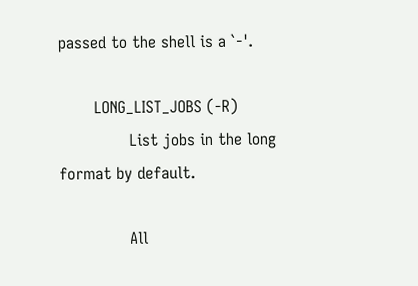passed to the shell is a `-'.

       LONG_LIST_JOBS (-R)
              List jobs in the long format by default.

              All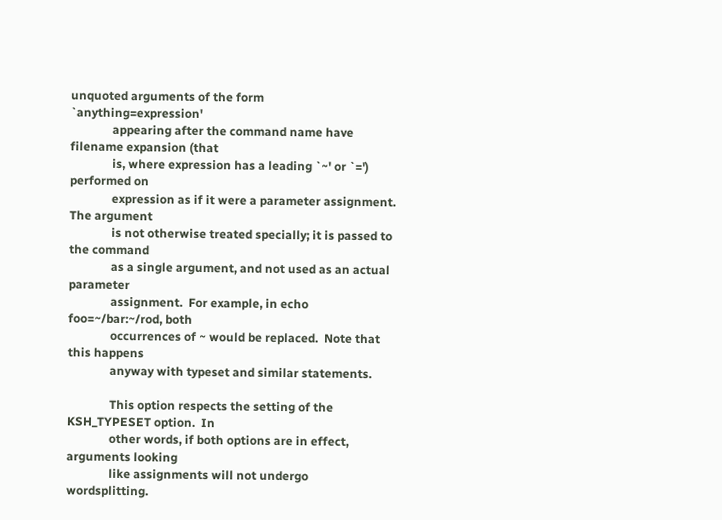unquoted arguments of the form `anything=expression'
              appearing after the command name have filename expansion (that
              is, where expression has a leading `~' or `=') performed on
              expression as if it were a parameter assignment.  The argument
              is not otherwise treated specially; it is passed to the command
              as a single argument, and not used as an actual parameter
              assignment.  For example, in echo foo=~/bar:~/rod, both
              occurrences of ~ would be replaced.  Note that this happens
              anyway with typeset and similar statements.

              This option respects the setting of the KSH_TYPESET option.  In
              other words, if both options are in effect, arguments looking
              like assignments will not undergo wordsplitting.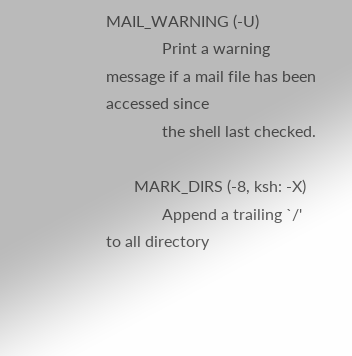MAIL_WARNING (-U)
              Print a warning message if a mail file has been accessed since
              the shell last checked.

       MARK_DIRS (-8, ksh: -X)
              Append a trailing `/' to all directory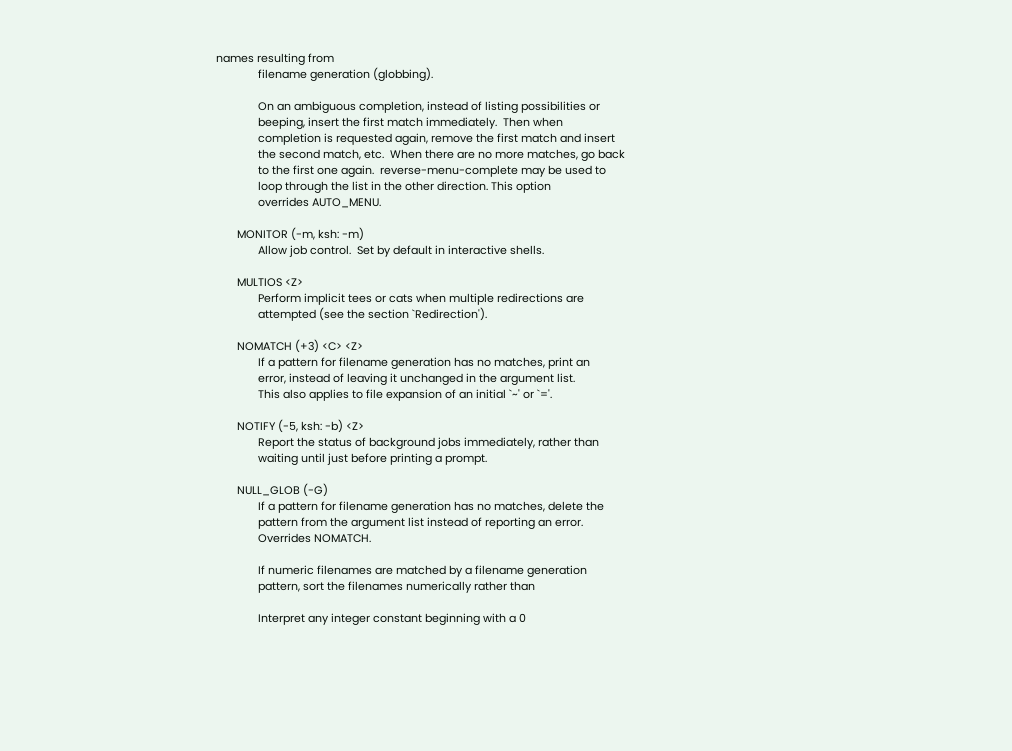names resulting from
              filename generation (globbing).

              On an ambiguous completion, instead of listing possibilities or
              beeping, insert the first match immediately.  Then when
              completion is requested again, remove the first match and insert
              the second match, etc.  When there are no more matches, go back
              to the first one again.  reverse-menu-complete may be used to
              loop through the list in the other direction. This option
              overrides AUTO_MENU.

       MONITOR (-m, ksh: -m)
              Allow job control.  Set by default in interactive shells.

       MULTIOS <Z>
              Perform implicit tees or cats when multiple redirections are
              attempted (see the section `Redirection').

       NOMATCH (+3) <C> <Z>
              If a pattern for filename generation has no matches, print an
              error, instead of leaving it unchanged in the argument list.
              This also applies to file expansion of an initial `~' or `='.

       NOTIFY (-5, ksh: -b) <Z>
              Report the status of background jobs immediately, rather than
              waiting until just before printing a prompt.

       NULL_GLOB (-G)
              If a pattern for filename generation has no matches, delete the
              pattern from the argument list instead of reporting an error.
              Overrides NOMATCH.

              If numeric filenames are matched by a filename generation
              pattern, sort the filenames numerically rather than

              Interpret any integer constant beginning with a 0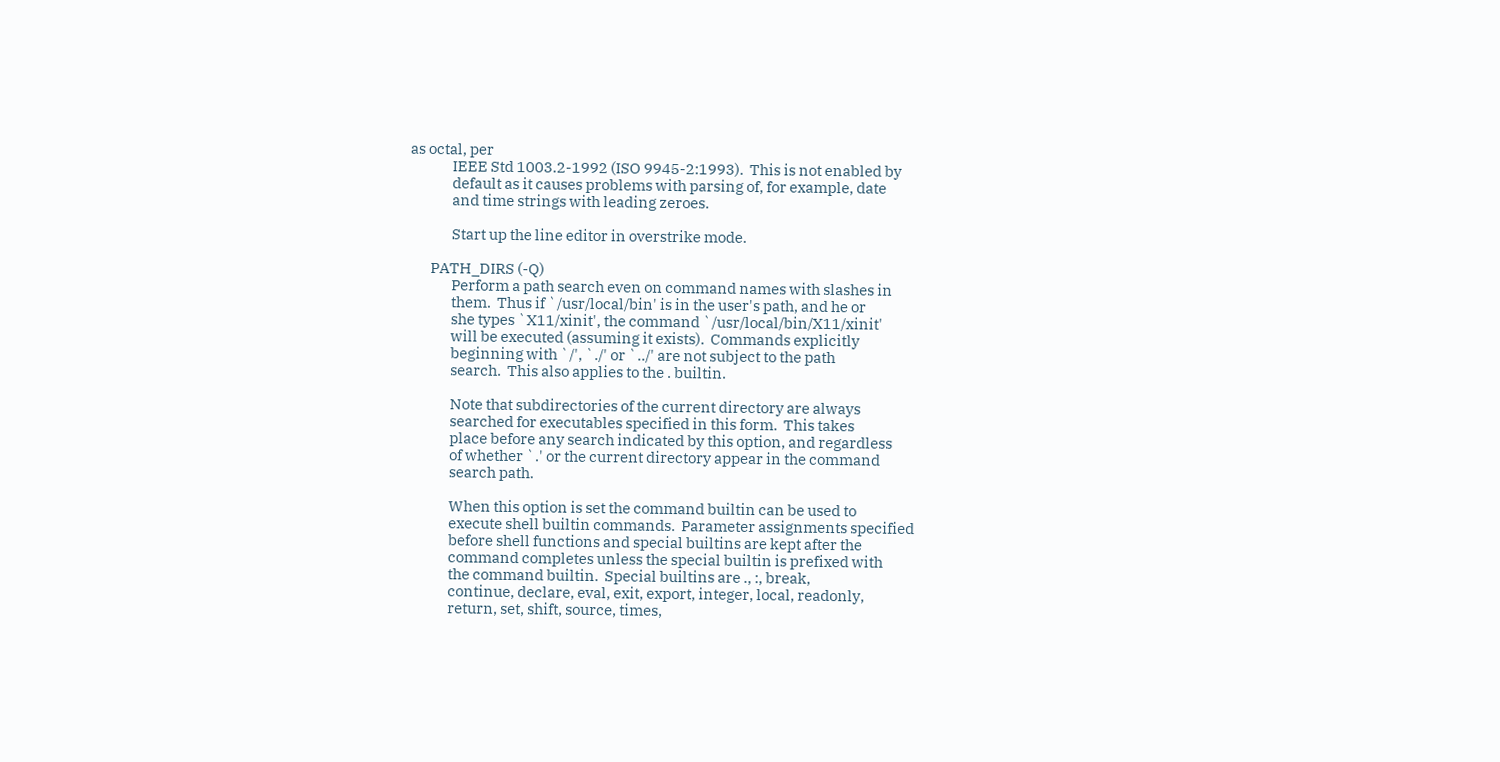as octal, per
              IEEE Std 1003.2-1992 (ISO 9945-2:1993).  This is not enabled by
              default as it causes problems with parsing of, for example, date
              and time strings with leading zeroes.

              Start up the line editor in overstrike mode.

       PATH_DIRS (-Q)
              Perform a path search even on command names with slashes in
              them.  Thus if `/usr/local/bin' is in the user's path, and he or
              she types `X11/xinit', the command `/usr/local/bin/X11/xinit'
              will be executed (assuming it exists).  Commands explicitly
              beginning with `/', `./' or `../' are not subject to the path
              search.  This also applies to the . builtin.

              Note that subdirectories of the current directory are always
              searched for executables specified in this form.  This takes
              place before any search indicated by this option, and regardless
              of whether `.' or the current directory appear in the command
              search path.

              When this option is set the command builtin can be used to
              execute shell builtin commands.  Parameter assignments specified
              before shell functions and special builtins are kept after the
              command completes unless the special builtin is prefixed with
              the command builtin.  Special builtins are ., :, break,
              continue, declare, eval, exit, export, integer, local, readonly,
              return, set, shift, source, times,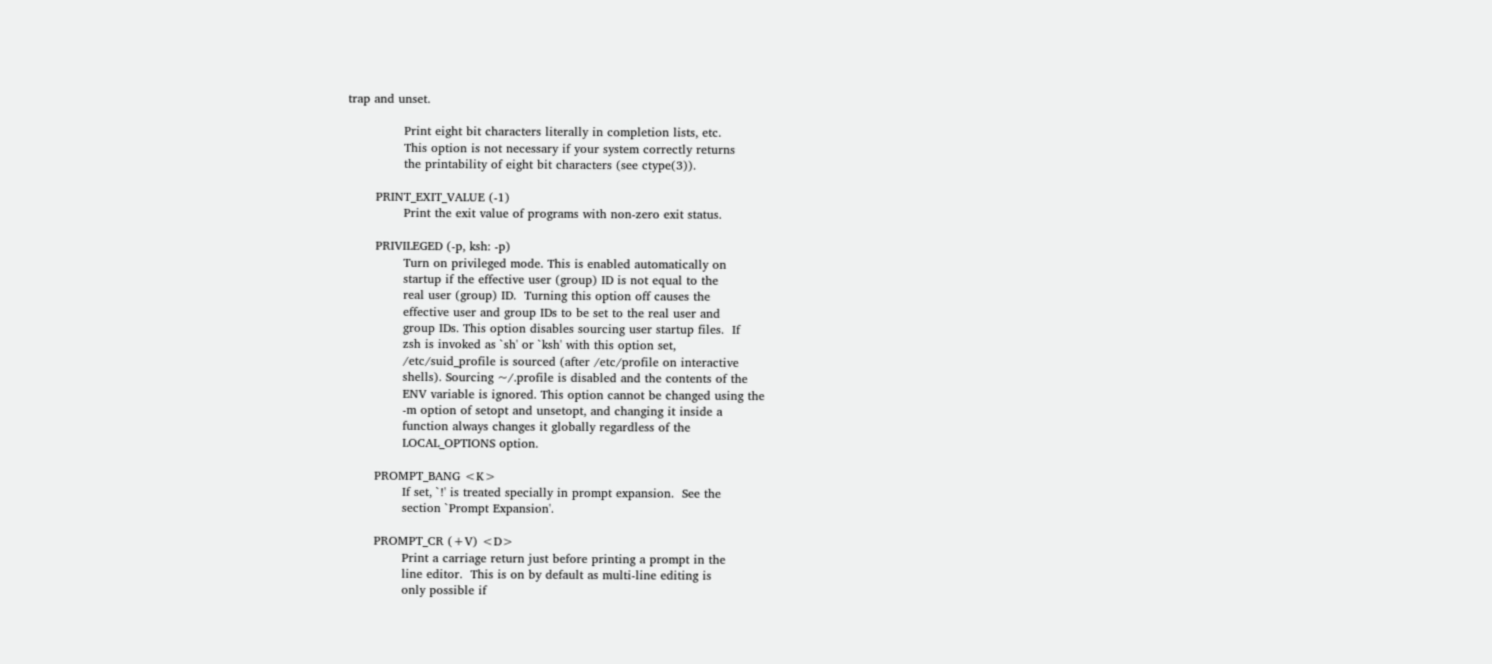trap and unset.

              Print eight bit characters literally in completion lists, etc.
              This option is not necessary if your system correctly returns
              the printability of eight bit characters (see ctype(3)).

       PRINT_EXIT_VALUE (-1)
              Print the exit value of programs with non-zero exit status.

       PRIVILEGED (-p, ksh: -p)
              Turn on privileged mode. This is enabled automatically on
              startup if the effective user (group) ID is not equal to the
              real user (group) ID.  Turning this option off causes the
              effective user and group IDs to be set to the real user and
              group IDs. This option disables sourcing user startup files.  If
              zsh is invoked as `sh' or `ksh' with this option set,
              /etc/suid_profile is sourced (after /etc/profile on interactive
              shells). Sourcing ~/.profile is disabled and the contents of the
              ENV variable is ignored. This option cannot be changed using the
              -m option of setopt and unsetopt, and changing it inside a
              function always changes it globally regardless of the
              LOCAL_OPTIONS option.

       PROMPT_BANG <K>
              If set, `!' is treated specially in prompt expansion.  See the
              section `Prompt Expansion'.

       PROMPT_CR (+V) <D>
              Print a carriage return just before printing a prompt in the
              line editor.  This is on by default as multi-line editing is
              only possible if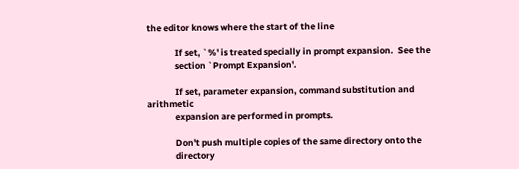the editor knows where the start of the line

              If set, `%' is treated specially in prompt expansion.  See the
              section `Prompt Expansion'.

              If set, parameter expansion, command substitution and arithmetic
              expansion are performed in prompts.

              Don't push multiple copies of the same directory onto the
              directory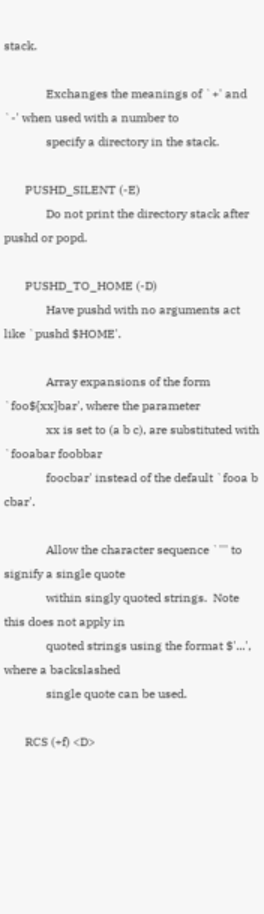stack.

              Exchanges the meanings of `+' and `-' when used with a number to
              specify a directory in the stack.

       PUSHD_SILENT (-E)
              Do not print the directory stack after pushd or popd.

       PUSHD_TO_HOME (-D)
              Have pushd with no arguments act like `pushd $HOME'.

              Array expansions of the form `foo${xx}bar', where the parameter
              xx is set to (a b c), are substituted with `fooabar foobbar
              foocbar' instead of the default `fooa b cbar'.

              Allow the character sequence `''' to signify a single quote
              within singly quoted strings.  Note this does not apply in
              quoted strings using the format $'...', where a backslashed
              single quote can be used.

       RCS (+f) <D>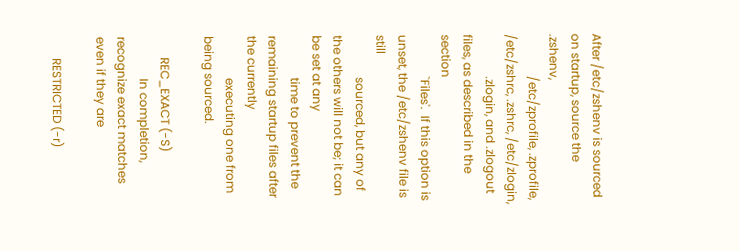After /etc/zshenv is sourced on startup, source the .zshenv,
              /etc/zprofile, .zprofile, /etc/zshrc, .zshrc, /etc/zlogin,
              .zlogin, and .zlogout files, as described in the section
              `Files'.  If this option is unset, the /etc/zshenv file is still
              sourced, but any of the others will not be; it can be set at any
              time to prevent the remaining startup files after the currently
              executing one from being sourced.

       REC_EXACT (-S)
              In completion, recognize exact matches even if they are

       RESTRICTED (-r)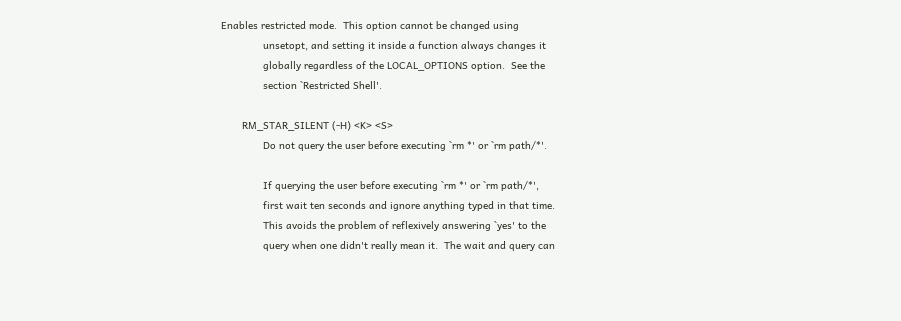Enables restricted mode.  This option cannot be changed using
              unsetopt, and setting it inside a function always changes it
              globally regardless of the LOCAL_OPTIONS option.  See the
              section `Restricted Shell'.

       RM_STAR_SILENT (-H) <K> <S>
              Do not query the user before executing `rm *' or `rm path/*'.

              If querying the user before executing `rm *' or `rm path/*',
              first wait ten seconds and ignore anything typed in that time.
              This avoids the problem of reflexively answering `yes' to the
              query when one didn't really mean it.  The wait and query can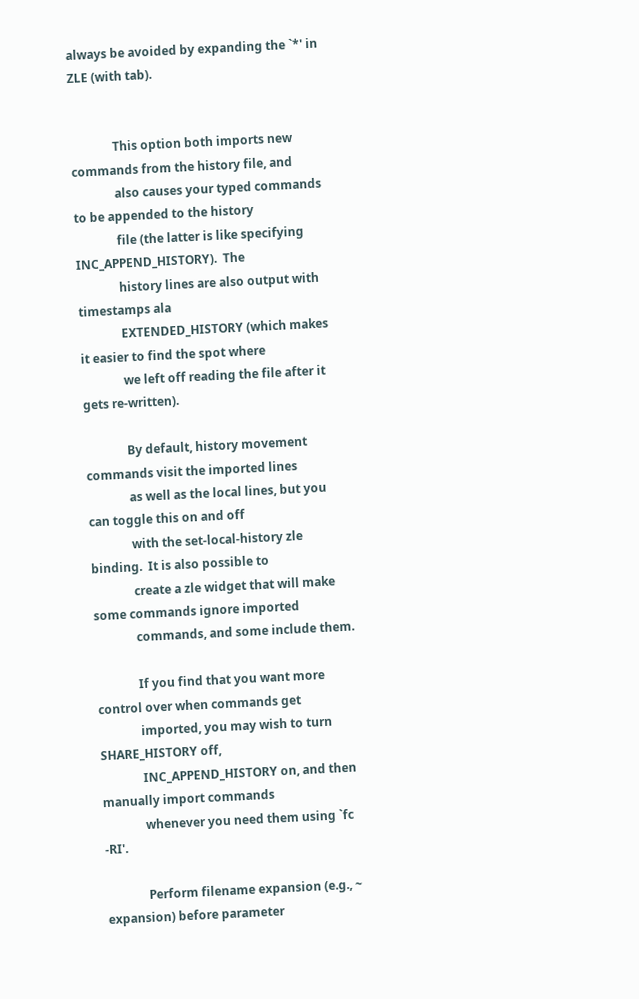always be avoided by expanding the `*' in ZLE (with tab).


              This option both imports new commands from the history file, and
              also causes your typed commands to be appended to the history
              file (the latter is like specifying INC_APPEND_HISTORY).  The
              history lines are also output with timestamps ala
              EXTENDED_HISTORY (which makes it easier to find the spot where
              we left off reading the file after it gets re-written).

              By default, history movement commands visit the imported lines
              as well as the local lines, but you can toggle this on and off
              with the set-local-history zle binding.  It is also possible to
              create a zle widget that will make some commands ignore imported
              commands, and some include them.

              If you find that you want more control over when commands get
              imported, you may wish to turn SHARE_HISTORY off,
              INC_APPEND_HISTORY on, and then manually import commands
              whenever you need them using `fc -RI'.

              Perform filename expansion (e.g., ~ expansion) before parameter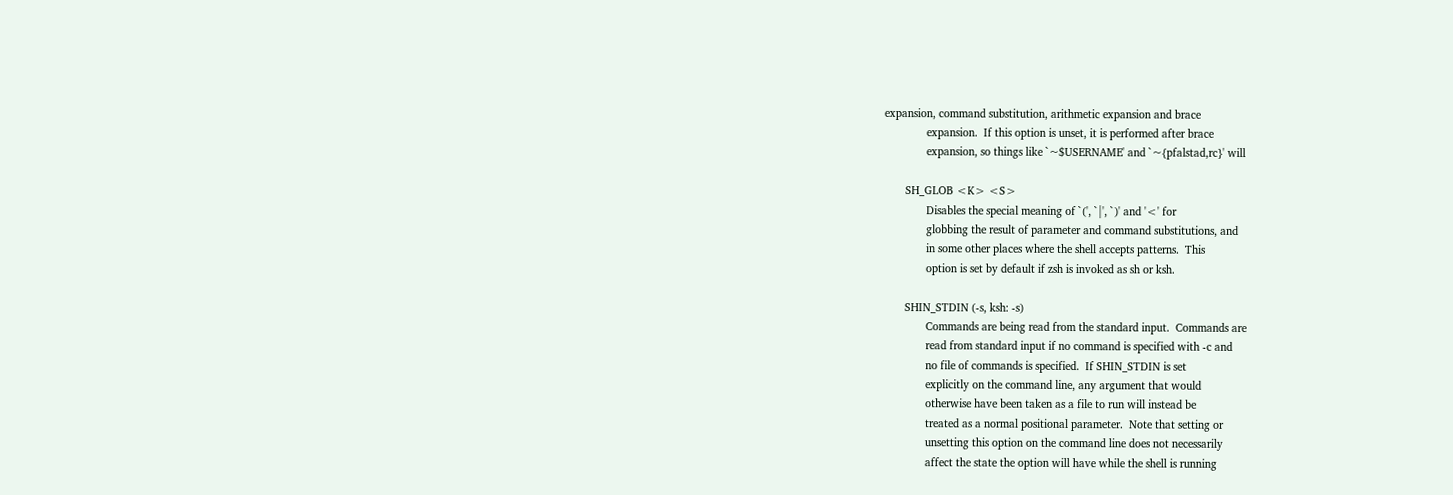expansion, command substitution, arithmetic expansion and brace
              expansion.  If this option is unset, it is performed after brace
              expansion, so things like `~$USERNAME' and `~{pfalstad,rc}' will

       SH_GLOB <K> <S>
              Disables the special meaning of `(', `|', `)' and '<' for
              globbing the result of parameter and command substitutions, and
              in some other places where the shell accepts patterns.  This
              option is set by default if zsh is invoked as sh or ksh.

       SHIN_STDIN (-s, ksh: -s)
              Commands are being read from the standard input.  Commands are
              read from standard input if no command is specified with -c and
              no file of commands is specified.  If SHIN_STDIN is set
              explicitly on the command line, any argument that would
              otherwise have been taken as a file to run will instead be
              treated as a normal positional parameter.  Note that setting or
              unsetting this option on the command line does not necessarily
              affect the state the option will have while the shell is running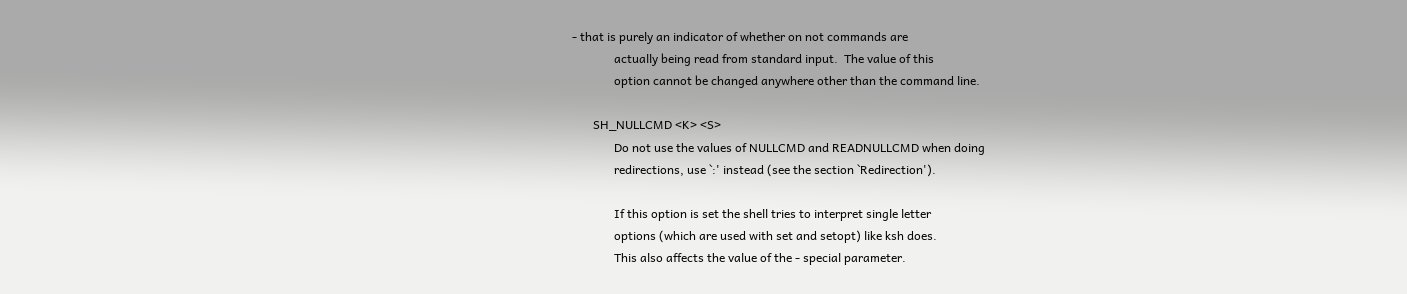- that is purely an indicator of whether on not commands are
              actually being read from standard input.  The value of this
              option cannot be changed anywhere other than the command line.

       SH_NULLCMD <K> <S>
              Do not use the values of NULLCMD and READNULLCMD when doing
              redirections, use `:' instead (see the section `Redirection').

              If this option is set the shell tries to interpret single letter
              options (which are used with set and setopt) like ksh does.
              This also affects the value of the - special parameter.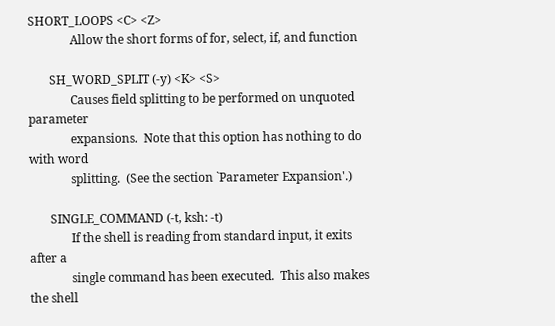SHORT_LOOPS <C> <Z>
              Allow the short forms of for, select, if, and function

       SH_WORD_SPLIT (-y) <K> <S>
              Causes field splitting to be performed on unquoted parameter
              expansions.  Note that this option has nothing to do with word
              splitting.  (See the section `Parameter Expansion'.)

       SINGLE_COMMAND (-t, ksh: -t)
              If the shell is reading from standard input, it exits after a
              single command has been executed.  This also makes the shell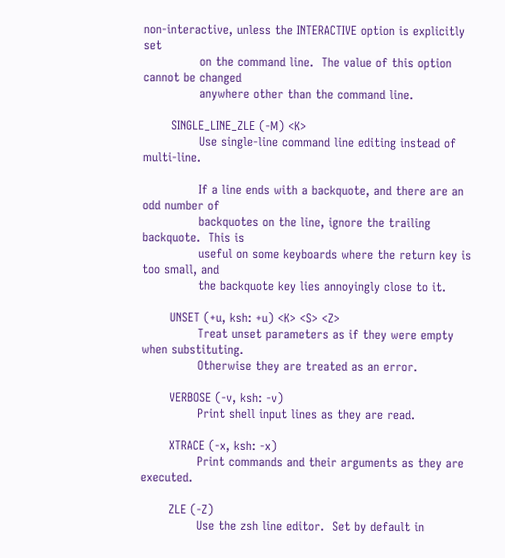non-interactive, unless the INTERACTIVE option is explicitly set
              on the command line.  The value of this option cannot be changed
              anywhere other than the command line.

       SINGLE_LINE_ZLE (-M) <K>
              Use single-line command line editing instead of multi-line.

              If a line ends with a backquote, and there are an odd number of
              backquotes on the line, ignore the trailing backquote.  This is
              useful on some keyboards where the return key is too small, and
              the backquote key lies annoyingly close to it.

       UNSET (+u, ksh: +u) <K> <S> <Z>
              Treat unset parameters as if they were empty when substituting.
              Otherwise they are treated as an error.

       VERBOSE (-v, ksh: -v)
              Print shell input lines as they are read.

       XTRACE (-x, ksh: -x)
              Print commands and their arguments as they are executed.

       ZLE (-Z)
              Use the zsh line editor.  Set by default in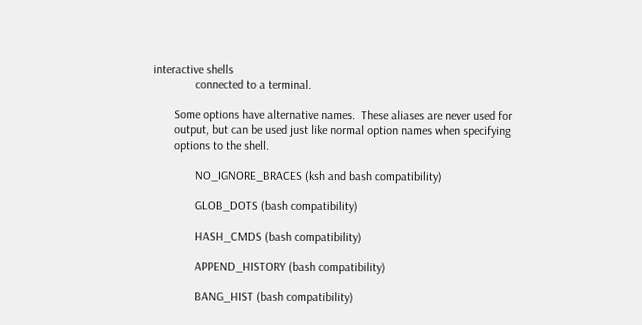interactive shells
              connected to a terminal.

       Some options have alternative names.  These aliases are never used for
       output, but can be used just like normal option names when specifying
       options to the shell.

              NO_IGNORE_BRACES (ksh and bash compatibility)

              GLOB_DOTS (bash compatibility)

              HASH_CMDS (bash compatibility)

              APPEND_HISTORY (bash compatibility)

              BANG_HIST (bash compatibility)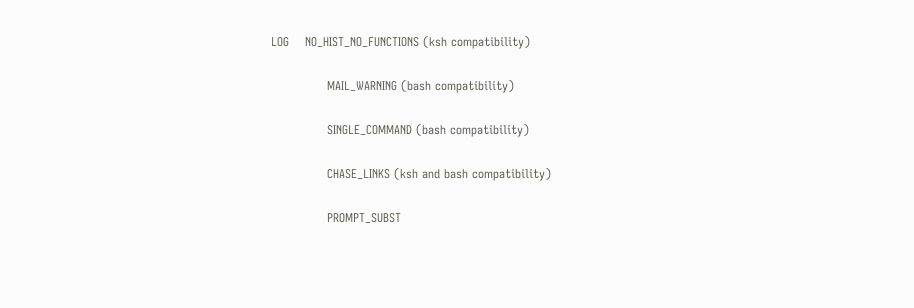LOG    NO_HIST_NO_FUNCTIONS (ksh compatibility)

              MAIL_WARNING (bash compatibility)

              SINGLE_COMMAND (bash compatibility)

              CHASE_LINKS (ksh and bash compatibility)

              PROMPT_SUBST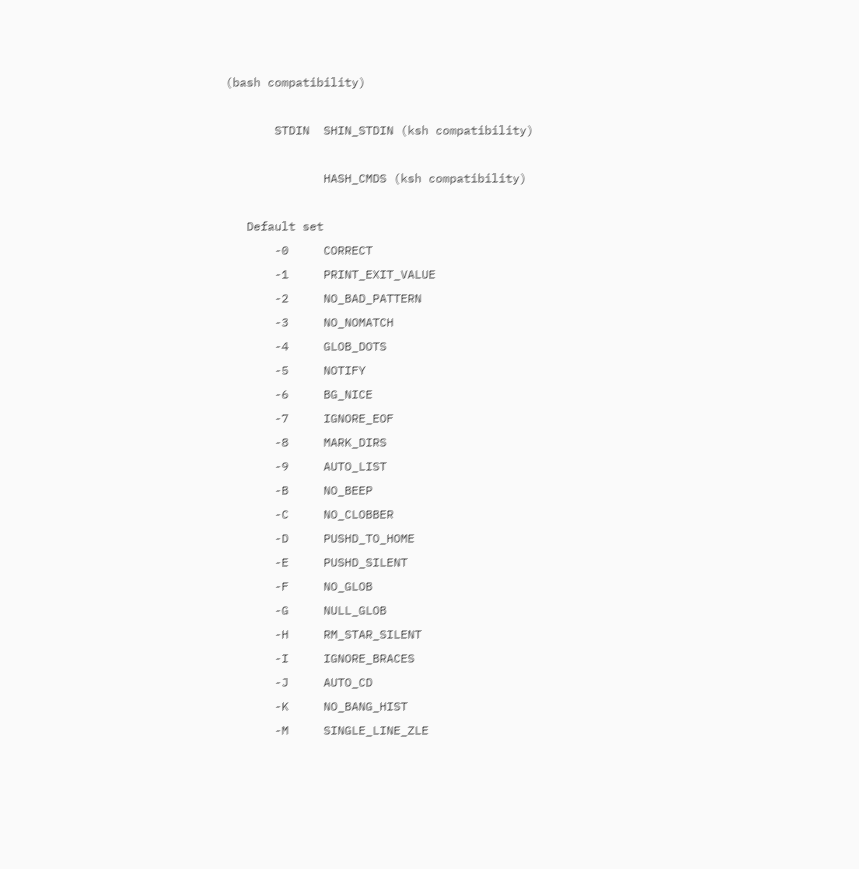(bash compatibility)

       STDIN  SHIN_STDIN (ksh compatibility)

              HASH_CMDS (ksh compatibility)

   Default set
       -0     CORRECT
       -1     PRINT_EXIT_VALUE
       -2     NO_BAD_PATTERN
       -3     NO_NOMATCH
       -4     GLOB_DOTS
       -5     NOTIFY
       -6     BG_NICE
       -7     IGNORE_EOF
       -8     MARK_DIRS
       -9     AUTO_LIST
       -B     NO_BEEP
       -C     NO_CLOBBER
       -D     PUSHD_TO_HOME
       -E     PUSHD_SILENT
       -F     NO_GLOB
       -G     NULL_GLOB
       -H     RM_STAR_SILENT
       -I     IGNORE_BRACES
       -J     AUTO_CD
       -K     NO_BANG_HIST
       -M     SINGLE_LINE_ZLE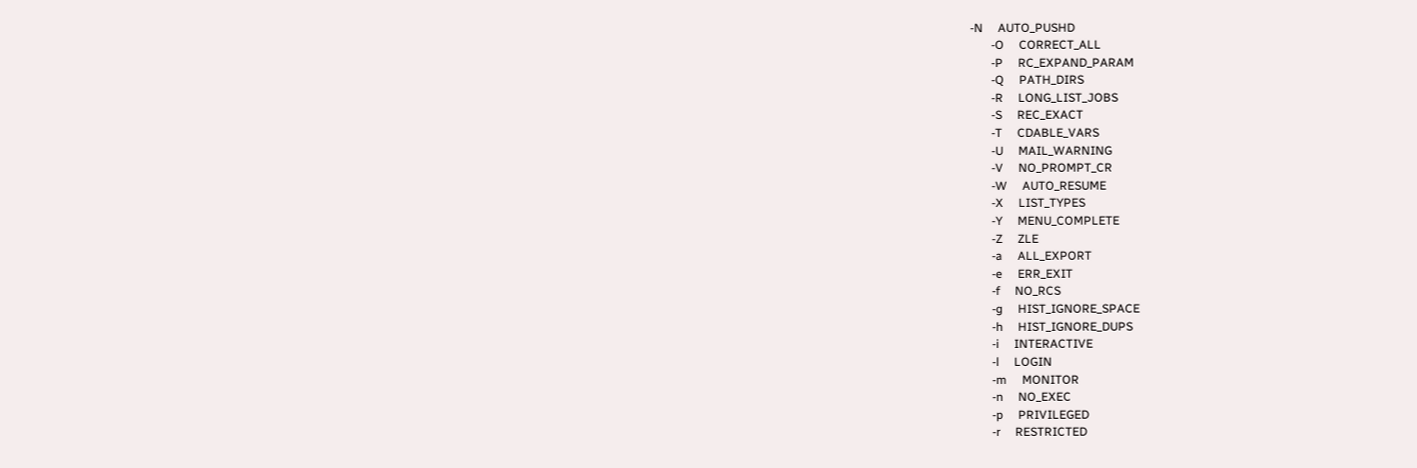-N     AUTO_PUSHD
       -O     CORRECT_ALL
       -P     RC_EXPAND_PARAM
       -Q     PATH_DIRS
       -R     LONG_LIST_JOBS
       -S     REC_EXACT
       -T     CDABLE_VARS
       -U     MAIL_WARNING
       -V     NO_PROMPT_CR
       -W     AUTO_RESUME
       -X     LIST_TYPES
       -Y     MENU_COMPLETE
       -Z     ZLE
       -a     ALL_EXPORT
       -e     ERR_EXIT
       -f     NO_RCS
       -g     HIST_IGNORE_SPACE
       -h     HIST_IGNORE_DUPS
       -i     INTERACTIVE
       -l     LOGIN
       -m     MONITOR
       -n     NO_EXEC
       -p     PRIVILEGED
       -r     RESTRICTED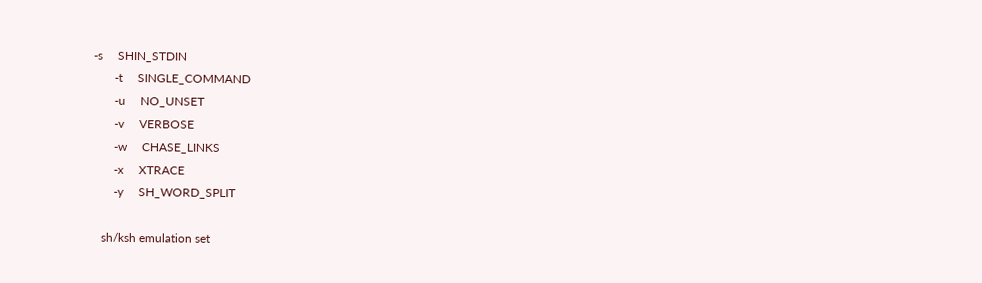-s     SHIN_STDIN
       -t     SINGLE_COMMAND
       -u     NO_UNSET
       -v     VERBOSE
       -w     CHASE_LINKS
       -x     XTRACE
       -y     SH_WORD_SPLIT

   sh/ksh emulation set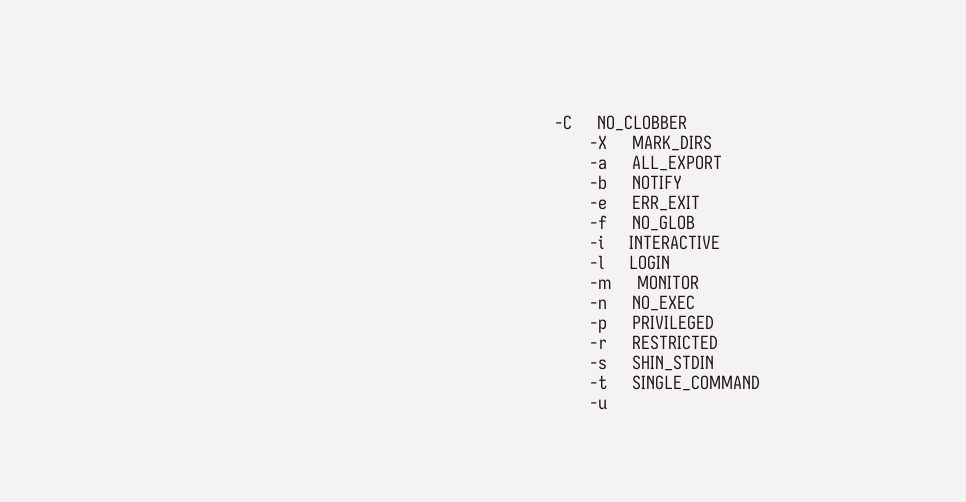-C     NO_CLOBBER
       -X     MARK_DIRS
       -a     ALL_EXPORT
       -b     NOTIFY
       -e     ERR_EXIT
       -f     NO_GLOB
       -i     INTERACTIVE
       -l     LOGIN
       -m     MONITOR
       -n     NO_EXEC
       -p     PRIVILEGED
       -r     RESTRICTED
       -s     SHIN_STDIN
       -t     SINGLE_COMMAND
       -u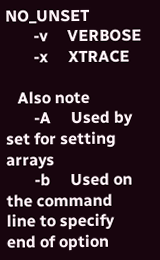NO_UNSET
       -v     VERBOSE
       -x     XTRACE

   Also note
       -A     Used by set for setting arrays
       -b     Used on the command line to specify end of option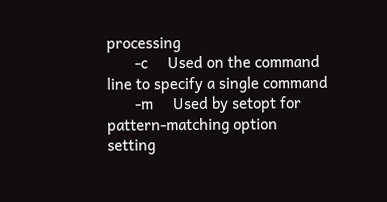processing
       -c     Used on the command line to specify a single command
       -m     Used by setopt for pattern-matching option setting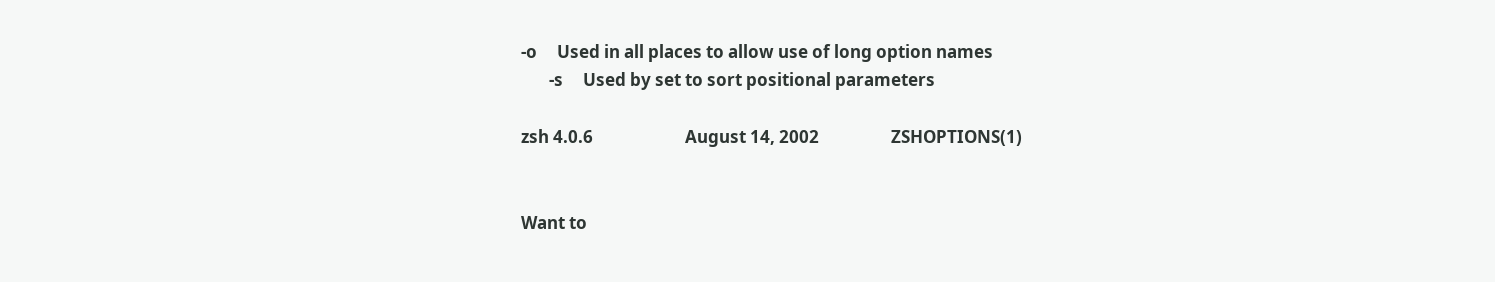-o     Used in all places to allow use of long option names
       -s     Used by set to sort positional parameters

zsh 4.0.6                       August 14, 2002                  ZSHOPTIONS(1)


Want to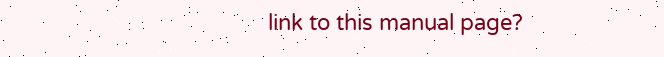link to this manual page?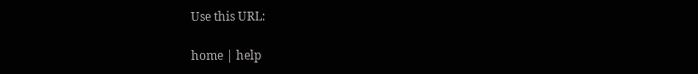Use this URL:

home | help